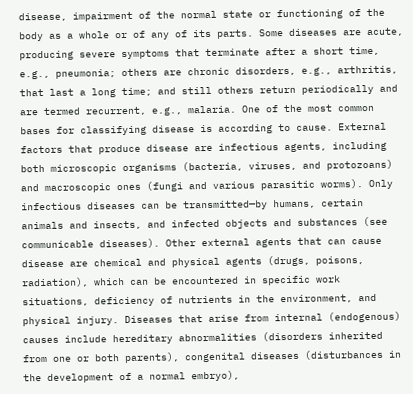disease, impairment of the normal state or functioning of the body as a whole or of any of its parts. Some diseases are acute, producing severe symptoms that terminate after a short time, e.g., pneumonia; others are chronic disorders, e.g., arthritis, that last a long time; and still others return periodically and are termed recurrent, e.g., malaria. One of the most common bases for classifying disease is according to cause. External factors that produce disease are infectious agents, including both microscopic organisms (bacteria, viruses, and protozoans) and macroscopic ones (fungi and various parasitic worms). Only infectious diseases can be transmitted—by humans, certain animals and insects, and infected objects and substances (see communicable diseases). Other external agents that can cause disease are chemical and physical agents (drugs, poisons, radiation), which can be encountered in specific work situations, deficiency of nutrients in the environment, and physical injury. Diseases that arise from internal (endogenous) causes include hereditary abnormalities (disorders inherited from one or both parents), congenital diseases (disturbances in the development of a normal embryo),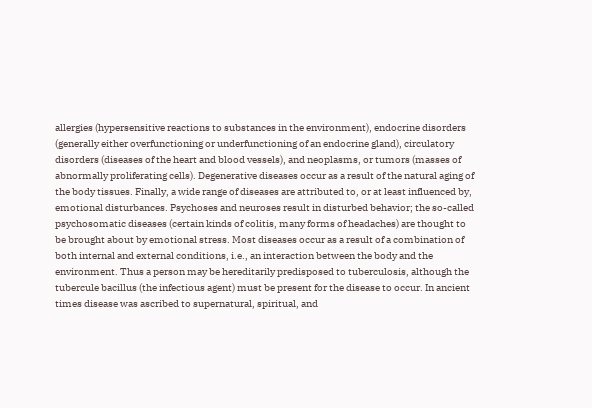allergies (hypersensitive reactions to substances in the environment), endocrine disorders (generally either overfunctioning or underfunctioning of an endocrine gland), circulatory disorders (diseases of the heart and blood vessels), and neoplasms, or tumors (masses of abnormally proliferating cells). Degenerative diseases occur as a result of the natural aging of the body tissues. Finally, a wide range of diseases are attributed to, or at least influenced by, emotional disturbances. Psychoses and neuroses result in disturbed behavior; the so-called psychosomatic diseases (certain kinds of colitis, many forms of headaches) are thought to be brought about by emotional stress. Most diseases occur as a result of a combination of both internal and external conditions, i.e., an interaction between the body and the environment. Thus a person may be hereditarily predisposed to tuberculosis, although the tubercule bacillus (the infectious agent) must be present for the disease to occur. In ancient times disease was ascribed to supernatural, spiritual, and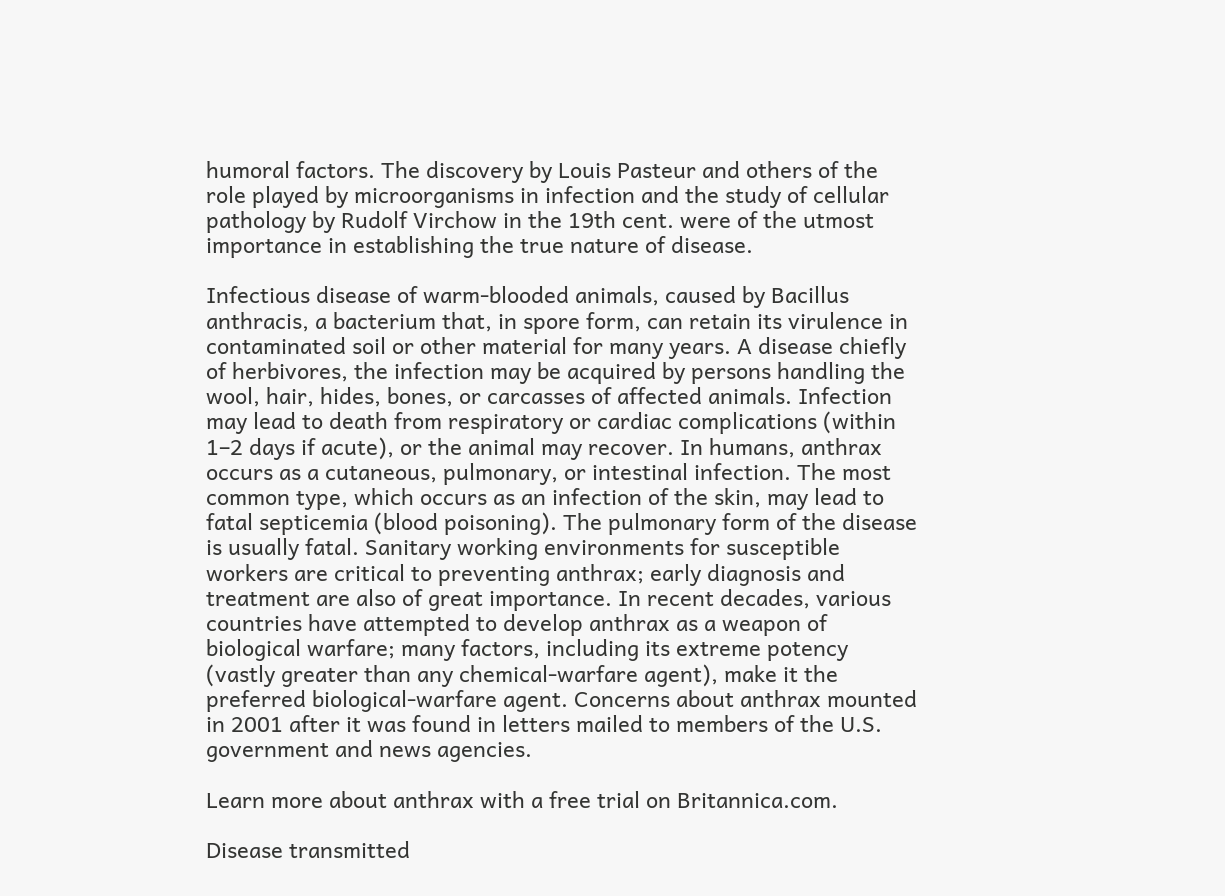humoral factors. The discovery by Louis Pasteur and others of the role played by microorganisms in infection and the study of cellular pathology by Rudolf Virchow in the 19th cent. were of the utmost importance in establishing the true nature of disease.

Infectious disease of warm-blooded animals, caused by Bacillus anthracis, a bacterium that, in spore form, can retain its virulence in contaminated soil or other material for many years. A disease chiefly of herbivores, the infection may be acquired by persons handling the wool, hair, hides, bones, or carcasses of affected animals. Infection may lead to death from respiratory or cardiac complications (within 1–2 days if acute), or the animal may recover. In humans, anthrax occurs as a cutaneous, pulmonary, or intestinal infection. The most common type, which occurs as an infection of the skin, may lead to fatal septicemia (blood poisoning). The pulmonary form of the disease is usually fatal. Sanitary working environments for susceptible workers are critical to preventing anthrax; early diagnosis and treatment are also of great importance. In recent decades, various countries have attempted to develop anthrax as a weapon of biological warfare; many factors, including its extreme potency (vastly greater than any chemical-warfare agent), make it the preferred biological-warfare agent. Concerns about anthrax mounted in 2001 after it was found in letters mailed to members of the U.S. government and news agencies.

Learn more about anthrax with a free trial on Britannica.com.

Disease transmitted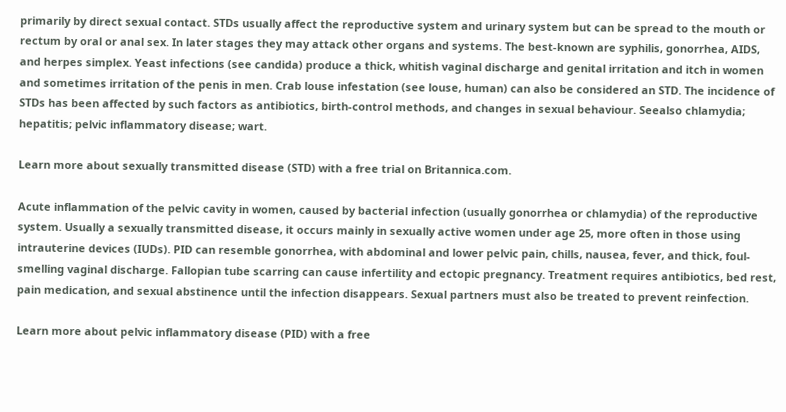primarily by direct sexual contact. STDs usually affect the reproductive system and urinary system but can be spread to the mouth or rectum by oral or anal sex. In later stages they may attack other organs and systems. The best-known are syphilis, gonorrhea, AIDS, and herpes simplex. Yeast infections (see candida) produce a thick, whitish vaginal discharge and genital irritation and itch in women and sometimes irritation of the penis in men. Crab louse infestation (see louse, human) can also be considered an STD. The incidence of STDs has been affected by such factors as antibiotics, birth-control methods, and changes in sexual behaviour. Seealso chlamydia; hepatitis; pelvic inflammatory disease; wart.

Learn more about sexually transmitted disease (STD) with a free trial on Britannica.com.

Acute inflammation of the pelvic cavity in women, caused by bacterial infection (usually gonorrhea or chlamydia) of the reproductive system. Usually a sexually transmitted disease, it occurs mainly in sexually active women under age 25, more often in those using intrauterine devices (IUDs). PID can resemble gonorrhea, with abdominal and lower pelvic pain, chills, nausea, fever, and thick, foul-smelling vaginal discharge. Fallopian tube scarring can cause infertility and ectopic pregnancy. Treatment requires antibiotics, bed rest, pain medication, and sexual abstinence until the infection disappears. Sexual partners must also be treated to prevent reinfection.

Learn more about pelvic inflammatory disease (PID) with a free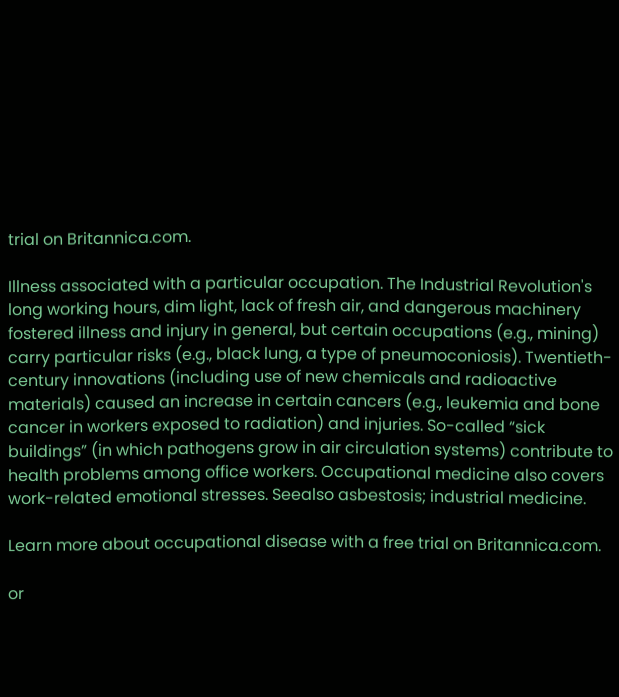trial on Britannica.com.

Illness associated with a particular occupation. The Industrial Revolution's long working hours, dim light, lack of fresh air, and dangerous machinery fostered illness and injury in general, but certain occupations (e.g., mining) carry particular risks (e.g., black lung, a type of pneumoconiosis). Twentieth-century innovations (including use of new chemicals and radioactive materials) caused an increase in certain cancers (e.g., leukemia and bone cancer in workers exposed to radiation) and injuries. So-called “sick buildings” (in which pathogens grow in air circulation systems) contribute to health problems among office workers. Occupational medicine also covers work-related emotional stresses. Seealso asbestosis; industrial medicine.

Learn more about occupational disease with a free trial on Britannica.com.

or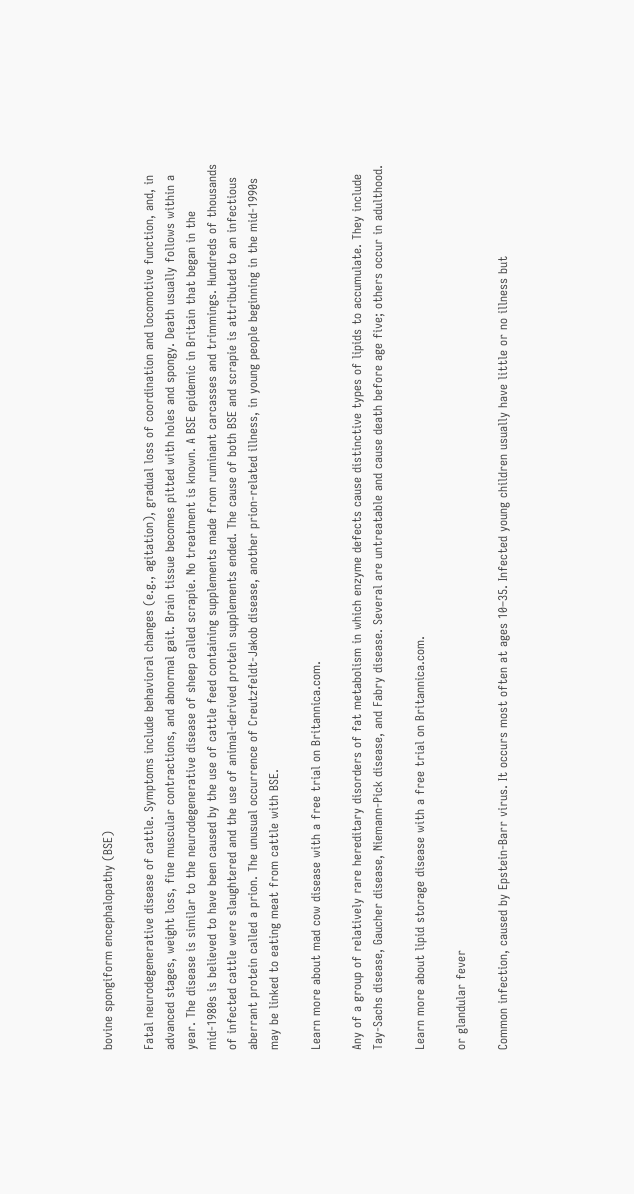bovine spongiform encephalopathy (BSE)

Fatal neurodegenerative disease of cattle. Symptoms include behavioral changes (e.g., agitation), gradual loss of coordination and locomotive function, and, in advanced stages, weight loss, fine muscular contractions, and abnormal gait. Brain tissue becomes pitted with holes and spongy. Death usually follows within a year. The disease is similar to the neurodegenerative disease of sheep called scrapie. No treatment is known. A BSE epidemic in Britain that began in the mid-1980s is believed to have been caused by the use of cattle feed containing supplements made from ruminant carcasses and trimmings. Hundreds of thousands of infected cattle were slaughtered and the use of animal-derived protein supplements ended. The cause of both BSE and scrapie is attributed to an infectious aberrant protein called a prion. The unusual occurrence of Creutzfeldt-Jakob disease, another prion-related illness, in young people beginning in the mid-1990s may be linked to eating meat from cattle with BSE.

Learn more about mad cow disease with a free trial on Britannica.com.

Any of a group of relatively rare hereditary disorders of fat metabolism in which enzyme defects cause distinctive types of lipids to accumulate. They include Tay-Sachs disease, Gaucher disease, Niemann-Pick disease, and Fabry disease. Several are untreatable and cause death before age five; others occur in adulthood.

Learn more about lipid storage disease with a free trial on Britannica.com.

or glandular fever

Common infection, caused by Epstein-Barr virus. It occurs most often at ages 10–35. Infected young children usually have little or no illness but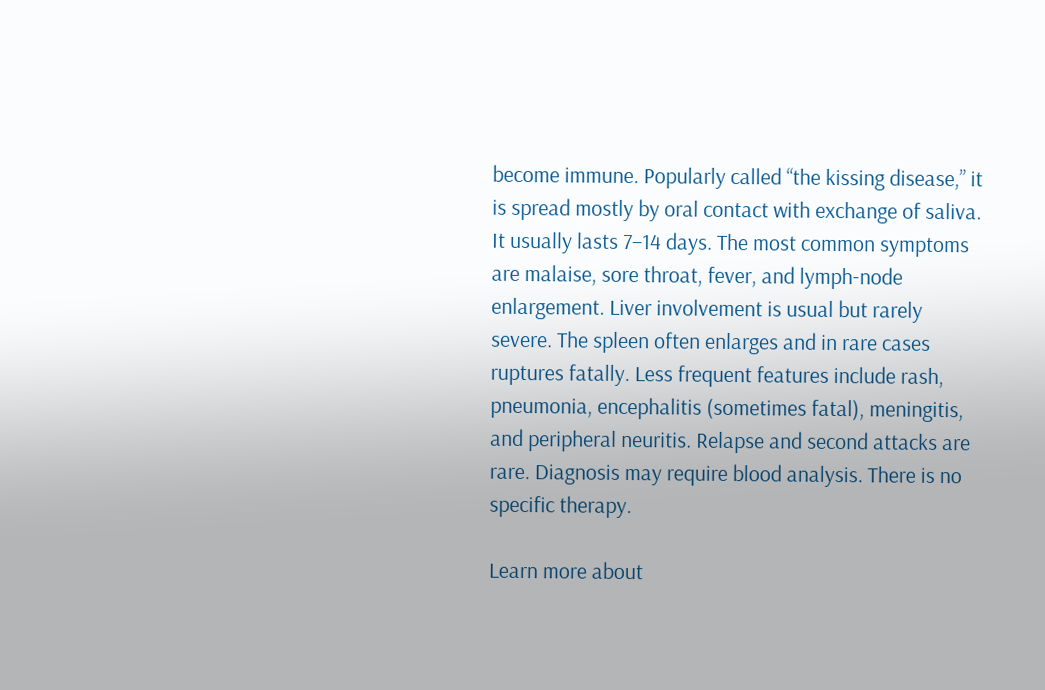become immune. Popularly called “the kissing disease,” it is spread mostly by oral contact with exchange of saliva. It usually lasts 7–14 days. The most common symptoms are malaise, sore throat, fever, and lymph-node enlargement. Liver involvement is usual but rarely severe. The spleen often enlarges and in rare cases ruptures fatally. Less frequent features include rash, pneumonia, encephalitis (sometimes fatal), meningitis, and peripheral neuritis. Relapse and second attacks are rare. Diagnosis may require blood analysis. There is no specific therapy.

Learn more about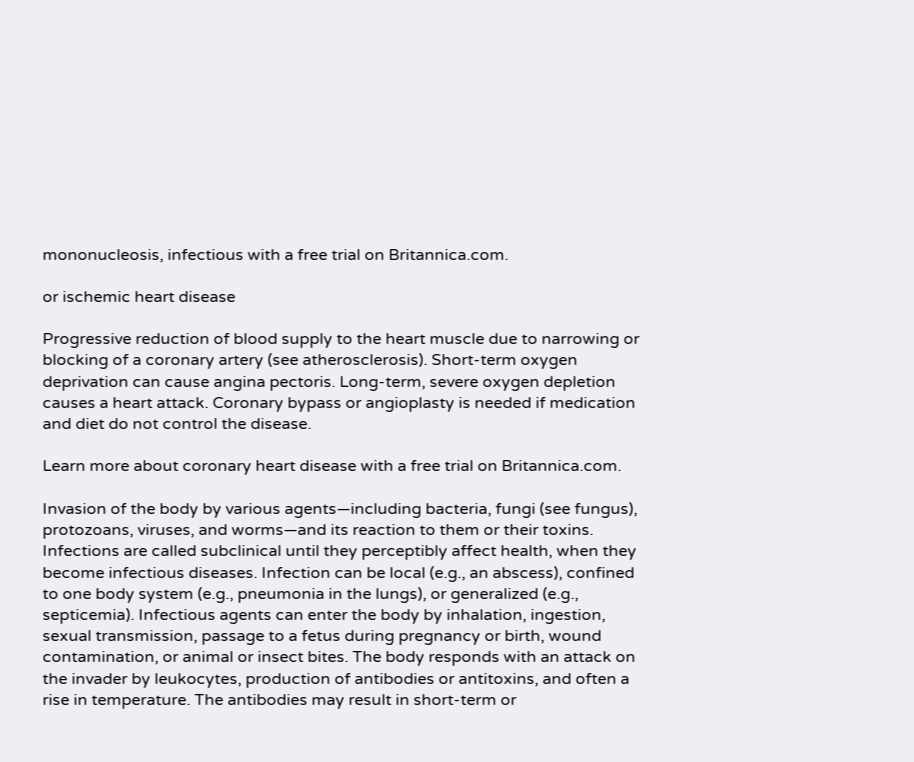mononucleosis, infectious with a free trial on Britannica.com.

or ischemic heart disease

Progressive reduction of blood supply to the heart muscle due to narrowing or blocking of a coronary artery (see atherosclerosis). Short-term oxygen deprivation can cause angina pectoris. Long-term, severe oxygen depletion causes a heart attack. Coronary bypass or angioplasty is needed if medication and diet do not control the disease.

Learn more about coronary heart disease with a free trial on Britannica.com.

Invasion of the body by various agents—including bacteria, fungi (see fungus), protozoans, viruses, and worms—and its reaction to them or their toxins. Infections are called subclinical until they perceptibly affect health, when they become infectious diseases. Infection can be local (e.g., an abscess), confined to one body system (e.g., pneumonia in the lungs), or generalized (e.g., septicemia). Infectious agents can enter the body by inhalation, ingestion, sexual transmission, passage to a fetus during pregnancy or birth, wound contamination, or animal or insect bites. The body responds with an attack on the invader by leukocytes, production of antibodies or antitoxins, and often a rise in temperature. The antibodies may result in short-term or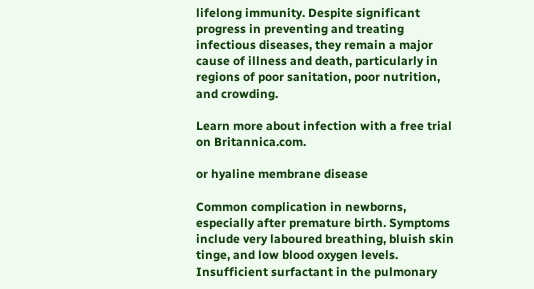lifelong immunity. Despite significant progress in preventing and treating infectious diseases, they remain a major cause of illness and death, particularly in regions of poor sanitation, poor nutrition, and crowding.

Learn more about infection with a free trial on Britannica.com.

or hyaline membrane disease

Common complication in newborns, especially after premature birth. Symptoms include very laboured breathing, bluish skin tinge, and low blood oxygen levels. Insufficient surfactant in the pulmonary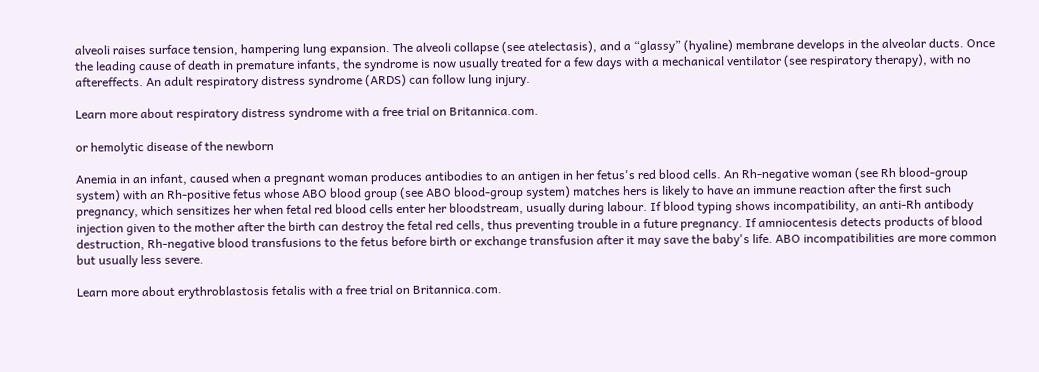alveoli raises surface tension, hampering lung expansion. The alveoli collapse (see atelectasis), and a “glassy” (hyaline) membrane develops in the alveolar ducts. Once the leading cause of death in premature infants, the syndrome is now usually treated for a few days with a mechanical ventilator (see respiratory therapy), with no aftereffects. An adult respiratory distress syndrome (ARDS) can follow lung injury.

Learn more about respiratory distress syndrome with a free trial on Britannica.com.

or hemolytic disease of the newborn

Anemia in an infant, caused when a pregnant woman produces antibodies to an antigen in her fetus's red blood cells. An Rh-negative woman (see Rh blood-group system) with an Rh-positive fetus whose ABO blood group (see ABO blood-group system) matches hers is likely to have an immune reaction after the first such pregnancy, which sensitizes her when fetal red blood cells enter her bloodstream, usually during labour. If blood typing shows incompatibility, an anti-Rh antibody injection given to the mother after the birth can destroy the fetal red cells, thus preventing trouble in a future pregnancy. If amniocentesis detects products of blood destruction, Rh-negative blood transfusions to the fetus before birth or exchange transfusion after it may save the baby's life. ABO incompatibilities are more common but usually less severe.

Learn more about erythroblastosis fetalis with a free trial on Britannica.com.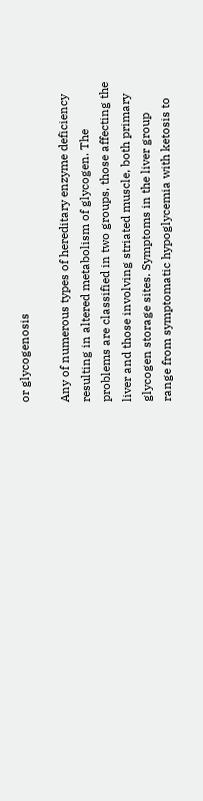or glycogenosis

Any of numerous types of hereditary enzyme deficiency resulting in altered metabolism of glycogen. The problems are classified in two groups, those affecting the liver and those involving striated muscle, both primary glycogen storage sites. Symptoms in the liver group range from symptomatic hypoglycemia with ketosis to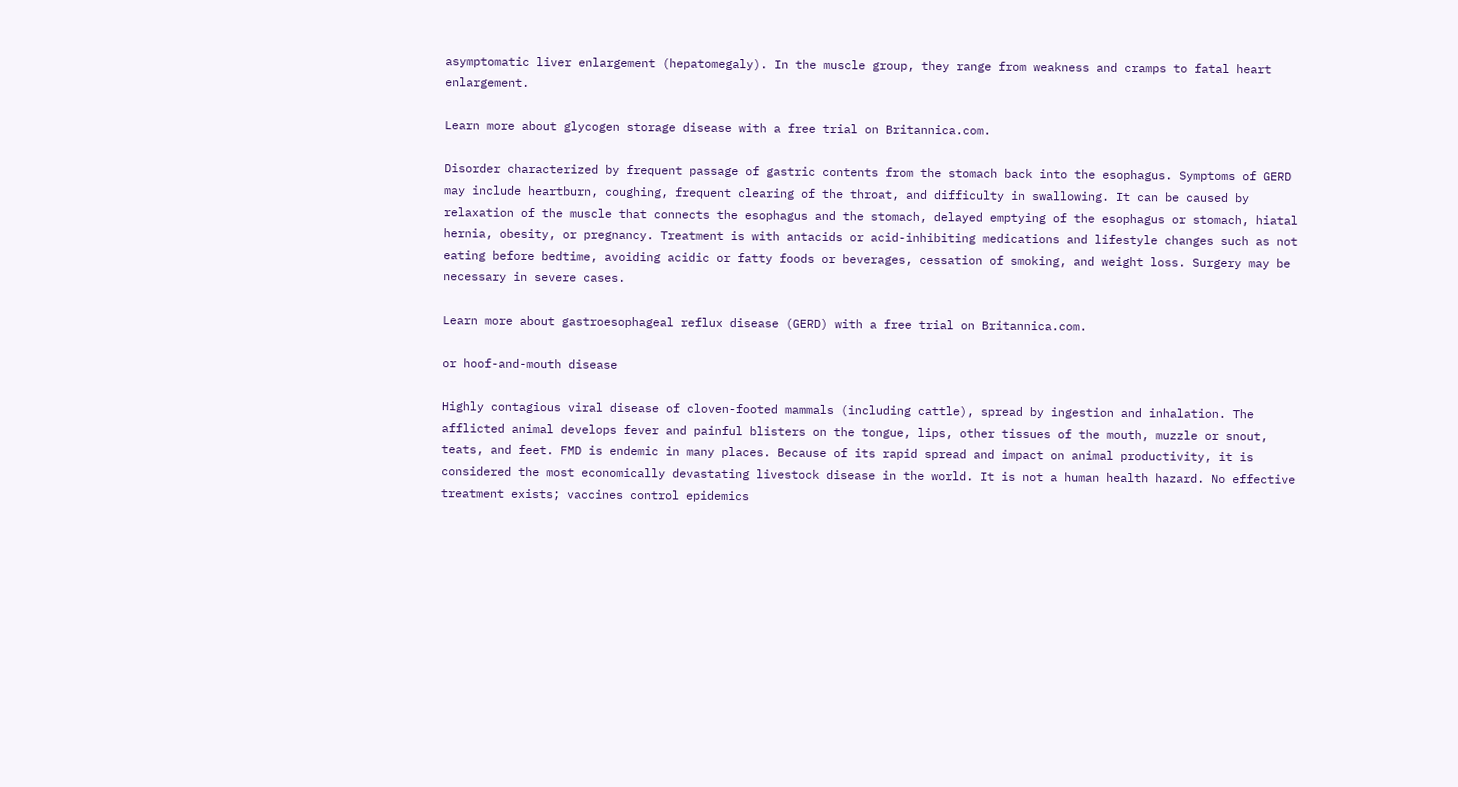asymptomatic liver enlargement (hepatomegaly). In the muscle group, they range from weakness and cramps to fatal heart enlargement.

Learn more about glycogen storage disease with a free trial on Britannica.com.

Disorder characterized by frequent passage of gastric contents from the stomach back into the esophagus. Symptoms of GERD may include heartburn, coughing, frequent clearing of the throat, and difficulty in swallowing. It can be caused by relaxation of the muscle that connects the esophagus and the stomach, delayed emptying of the esophagus or stomach, hiatal hernia, obesity, or pregnancy. Treatment is with antacids or acid-inhibiting medications and lifestyle changes such as not eating before bedtime, avoiding acidic or fatty foods or beverages, cessation of smoking, and weight loss. Surgery may be necessary in severe cases.

Learn more about gastroesophageal reflux disease (GERD) with a free trial on Britannica.com.

or hoof-and-mouth disease

Highly contagious viral disease of cloven-footed mammals (including cattle), spread by ingestion and inhalation. The afflicted animal develops fever and painful blisters on the tongue, lips, other tissues of the mouth, muzzle or snout, teats, and feet. FMD is endemic in many places. Because of its rapid spread and impact on animal productivity, it is considered the most economically devastating livestock disease in the world. It is not a human health hazard. No effective treatment exists; vaccines control epidemics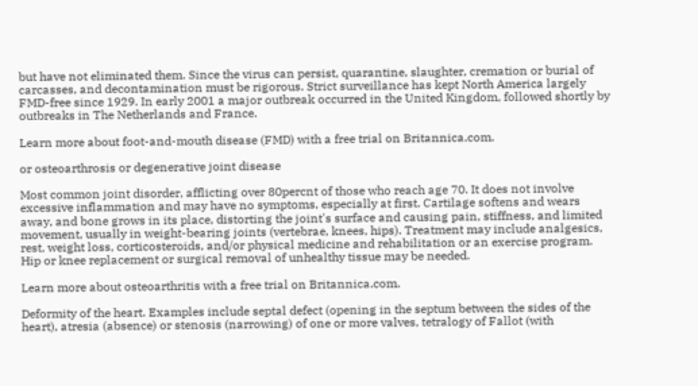but have not eliminated them. Since the virus can persist, quarantine, slaughter, cremation or burial of carcasses, and decontamination must be rigorous. Strict surveillance has kept North America largely FMD-free since 1929. In early 2001 a major outbreak occurred in the United Kingdom, followed shortly by outbreaks in The Netherlands and France.

Learn more about foot-and-mouth disease (FMD) with a free trial on Britannica.com.

or osteoarthrosis or degenerative joint disease

Most common joint disorder, afflicting over 80percnt of those who reach age 70. It does not involve excessive inflammation and may have no symptoms, especially at first. Cartilage softens and wears away, and bone grows in its place, distorting the joint's surface and causing pain, stiffness, and limited movement, usually in weight-bearing joints (vertebrae, knees, hips). Treatment may include analgesics, rest, weight loss, corticosteroids, and/or physical medicine and rehabilitation or an exercise program. Hip or knee replacement or surgical removal of unhealthy tissue may be needed.

Learn more about osteoarthritis with a free trial on Britannica.com.

Deformity of the heart. Examples include septal defect (opening in the septum between the sides of the heart), atresia (absence) or stenosis (narrowing) of one or more valves, tetralogy of Fallot (with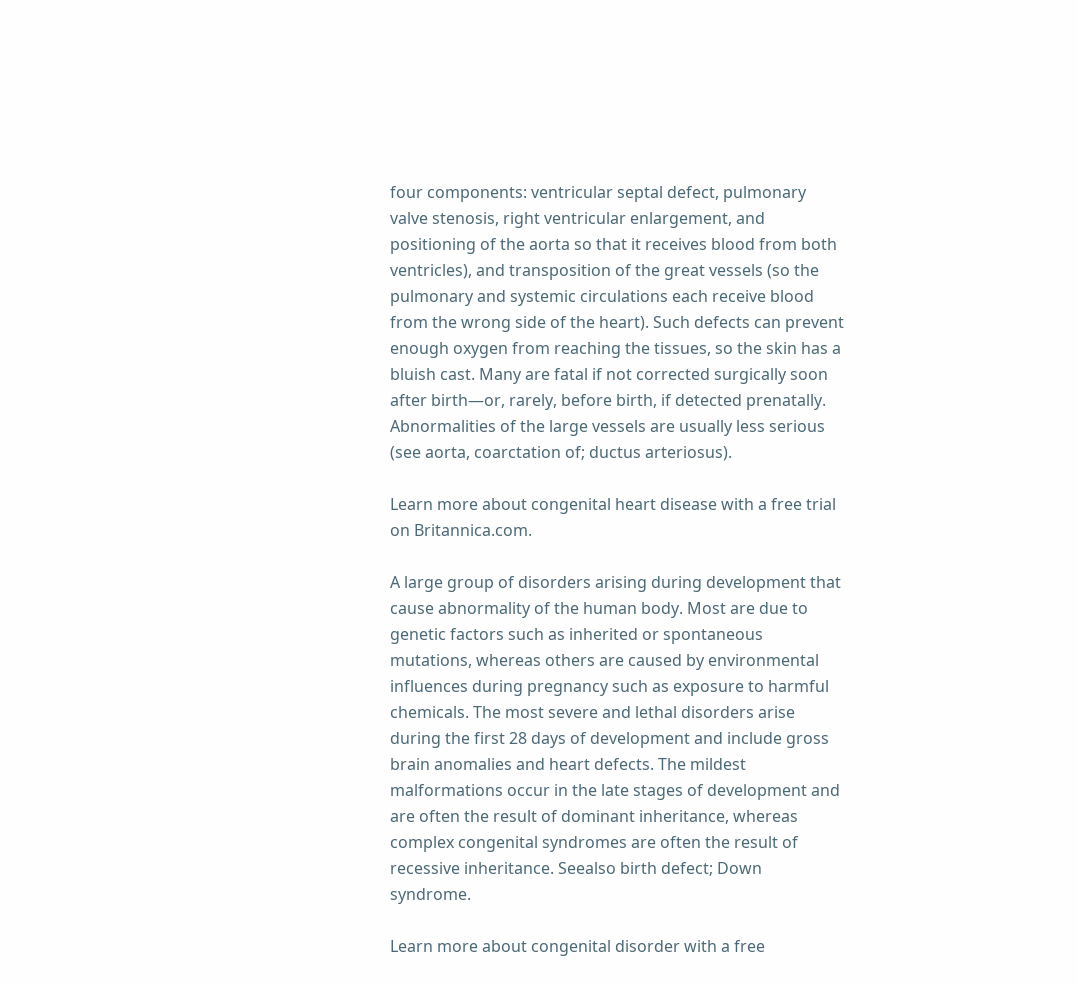four components: ventricular septal defect, pulmonary valve stenosis, right ventricular enlargement, and positioning of the aorta so that it receives blood from both ventricles), and transposition of the great vessels (so the pulmonary and systemic circulations each receive blood from the wrong side of the heart). Such defects can prevent enough oxygen from reaching the tissues, so the skin has a bluish cast. Many are fatal if not corrected surgically soon after birth—or, rarely, before birth, if detected prenatally. Abnormalities of the large vessels are usually less serious (see aorta, coarctation of; ductus arteriosus).

Learn more about congenital heart disease with a free trial on Britannica.com.

A large group of disorders arising during development that cause abnormality of the human body. Most are due to genetic factors such as inherited or spontaneous mutations, whereas others are caused by environmental influences during pregnancy such as exposure to harmful chemicals. The most severe and lethal disorders arise during the first 28 days of development and include gross brain anomalies and heart defects. The mildest malformations occur in the late stages of development and are often the result of dominant inheritance, whereas complex congenital syndromes are often the result of recessive inheritance. Seealso birth defect; Down syndrome.

Learn more about congenital disorder with a free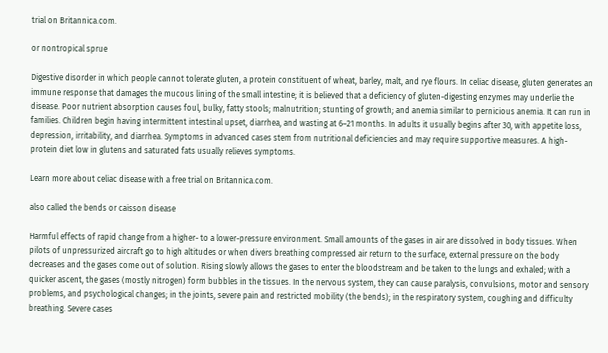trial on Britannica.com.

or nontropical sprue

Digestive disorder in which people cannot tolerate gluten, a protein constituent of wheat, barley, malt, and rye flours. In celiac disease, gluten generates an immune response that damages the mucous lining of the small intestine; it is believed that a deficiency of gluten-digesting enzymes may underlie the disease. Poor nutrient absorption causes foul, bulky, fatty stools; malnutrition; stunting of growth; and anemia similar to pernicious anemia. It can run in families. Children begin having intermittent intestinal upset, diarrhea, and wasting at 6–21 months. In adults it usually begins after 30, with appetite loss, depression, irritability, and diarrhea. Symptoms in advanced cases stem from nutritional deficiencies and may require supportive measures. A high-protein diet low in glutens and saturated fats usually relieves symptoms.

Learn more about celiac disease with a free trial on Britannica.com.

also called the bends or caisson disease

Harmful effects of rapid change from a higher- to a lower-pressure environment. Small amounts of the gases in air are dissolved in body tissues. When pilots of unpressurized aircraft go to high altitudes or when divers breathing compressed air return to the surface, external pressure on the body decreases and the gases come out of solution. Rising slowly allows the gases to enter the bloodstream and be taken to the lungs and exhaled; with a quicker ascent, the gases (mostly nitrogen) form bubbles in the tissues. In the nervous system, they can cause paralysis, convulsions, motor and sensory problems, and psychological changes; in the joints, severe pain and restricted mobility (the bends); in the respiratory system, coughing and difficulty breathing. Severe cases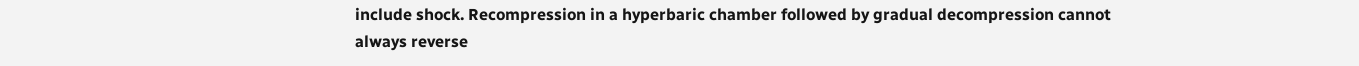include shock. Recompression in a hyperbaric chamber followed by gradual decompression cannot always reverse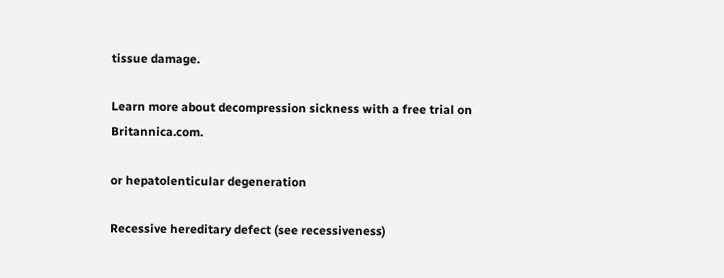tissue damage.

Learn more about decompression sickness with a free trial on Britannica.com.

or hepatolenticular degeneration

Recessive hereditary defect (see recessiveness)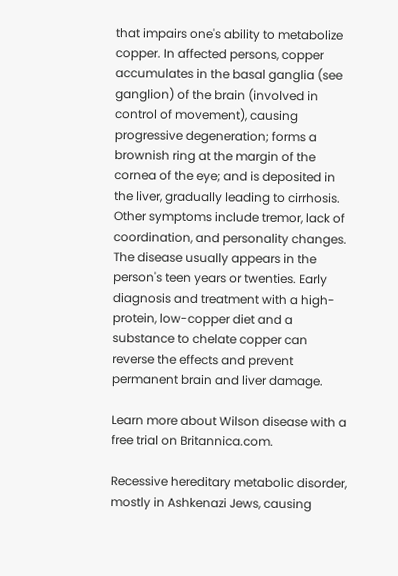that impairs one's ability to metabolize copper. In affected persons, copper accumulates in the basal ganglia (see ganglion) of the brain (involved in control of movement), causing progressive degeneration; forms a brownish ring at the margin of the cornea of the eye; and is deposited in the liver, gradually leading to cirrhosis. Other symptoms include tremor, lack of coordination, and personality changes. The disease usually appears in the person's teen years or twenties. Early diagnosis and treatment with a high-protein, low-copper diet and a substance to chelate copper can reverse the effects and prevent permanent brain and liver damage.

Learn more about Wilson disease with a free trial on Britannica.com.

Recessive hereditary metabolic disorder, mostly in Ashkenazi Jews, causing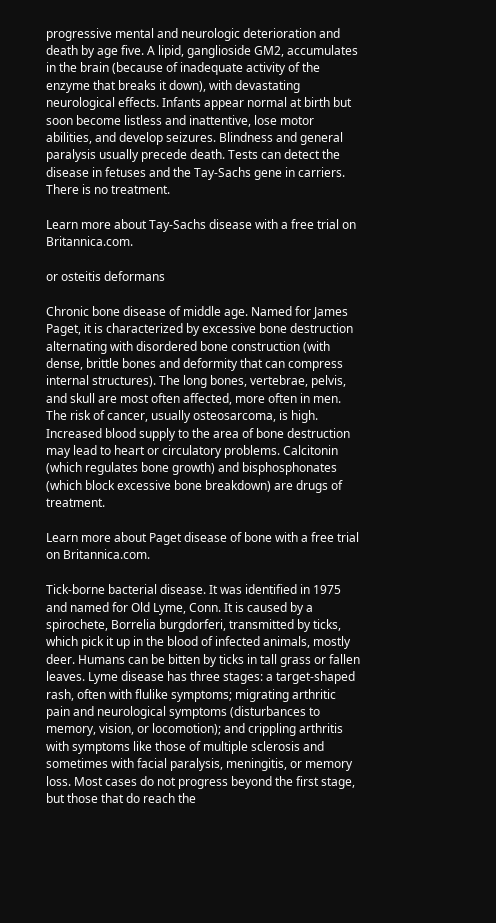progressive mental and neurologic deterioration and death by age five. A lipid, ganglioside GM2, accumulates in the brain (because of inadequate activity of the enzyme that breaks it down), with devastating neurological effects. Infants appear normal at birth but soon become listless and inattentive, lose motor abilities, and develop seizures. Blindness and general paralysis usually precede death. Tests can detect the disease in fetuses and the Tay-Sachs gene in carriers. There is no treatment.

Learn more about Tay-Sachs disease with a free trial on Britannica.com.

or osteitis deformans

Chronic bone disease of middle age. Named for James Paget, it is characterized by excessive bone destruction alternating with disordered bone construction (with dense, brittle bones and deformity that can compress internal structures). The long bones, vertebrae, pelvis, and skull are most often affected, more often in men. The risk of cancer, usually osteosarcoma, is high. Increased blood supply to the area of bone destruction may lead to heart or circulatory problems. Calcitonin (which regulates bone growth) and bisphosphonates (which block excessive bone breakdown) are drugs of treatment.

Learn more about Paget disease of bone with a free trial on Britannica.com.

Tick-borne bacterial disease. It was identified in 1975 and named for Old Lyme, Conn. It is caused by a spirochete, Borrelia burgdorferi, transmitted by ticks, which pick it up in the blood of infected animals, mostly deer. Humans can be bitten by ticks in tall grass or fallen leaves. Lyme disease has three stages: a target-shaped rash, often with flulike symptoms; migrating arthritic pain and neurological symptoms (disturbances to memory, vision, or locomotion); and crippling arthritis with symptoms like those of multiple sclerosis and sometimes with facial paralysis, meningitis, or memory loss. Most cases do not progress beyond the first stage, but those that do reach the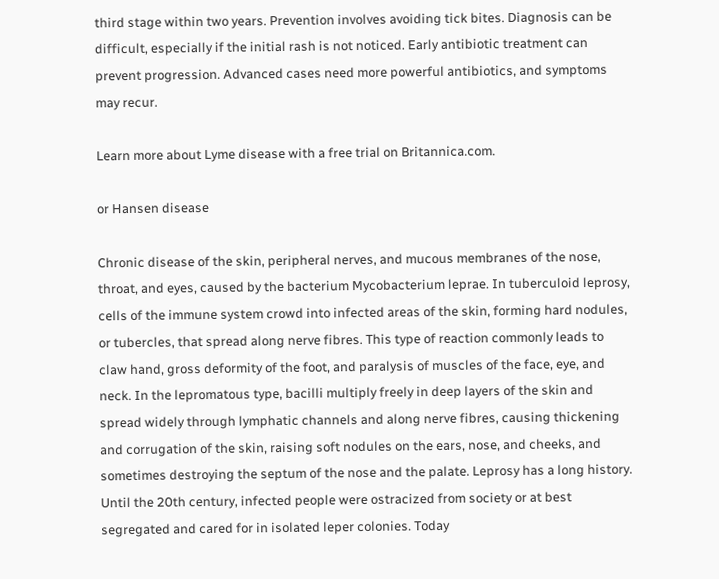third stage within two years. Prevention involves avoiding tick bites. Diagnosis can be difficult, especially if the initial rash is not noticed. Early antibiotic treatment can prevent progression. Advanced cases need more powerful antibiotics, and symptoms may recur.

Learn more about Lyme disease with a free trial on Britannica.com.

or Hansen disease

Chronic disease of the skin, peripheral nerves, and mucous membranes of the nose, throat, and eyes, caused by the bacterium Mycobacterium leprae. In tuberculoid leprosy, cells of the immune system crowd into infected areas of the skin, forming hard nodules, or tubercles, that spread along nerve fibres. This type of reaction commonly leads to claw hand, gross deformity of the foot, and paralysis of muscles of the face, eye, and neck. In the lepromatous type, bacilli multiply freely in deep layers of the skin and spread widely through lymphatic channels and along nerve fibres, causing thickening and corrugation of the skin, raising soft nodules on the ears, nose, and cheeks, and sometimes destroying the septum of the nose and the palate. Leprosy has a long history. Until the 20th century, infected people were ostracized from society or at best segregated and cared for in isolated leper colonies. Today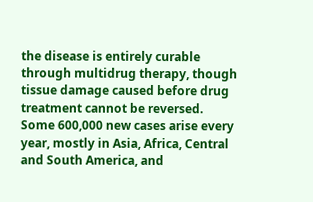the disease is entirely curable through multidrug therapy, though tissue damage caused before drug treatment cannot be reversed. Some 600,000 new cases arise every year, mostly in Asia, Africa, Central and South America, and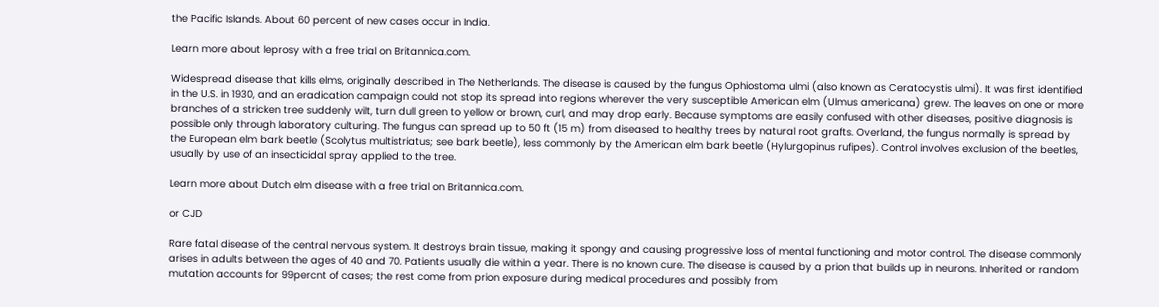the Pacific Islands. About 60 percent of new cases occur in India.

Learn more about leprosy with a free trial on Britannica.com.

Widespread disease that kills elms, originally described in The Netherlands. The disease is caused by the fungus Ophiostoma ulmi (also known as Ceratocystis ulmi). It was first identified in the U.S. in 1930, and an eradication campaign could not stop its spread into regions wherever the very susceptible American elm (Ulmus americana) grew. The leaves on one or more branches of a stricken tree suddenly wilt, turn dull green to yellow or brown, curl, and may drop early. Because symptoms are easily confused with other diseases, positive diagnosis is possible only through laboratory culturing. The fungus can spread up to 50 ft (15 m) from diseased to healthy trees by natural root grafts. Overland, the fungus normally is spread by the European elm bark beetle (Scolytus multistriatus; see bark beetle), less commonly by the American elm bark beetle (Hylurgopinus rufipes). Control involves exclusion of the beetles, usually by use of an insecticidal spray applied to the tree.

Learn more about Dutch elm disease with a free trial on Britannica.com.

or CJD

Rare fatal disease of the central nervous system. It destroys brain tissue, making it spongy and causing progressive loss of mental functioning and motor control. The disease commonly arises in adults between the ages of 40 and 70. Patients usually die within a year. There is no known cure. The disease is caused by a prion that builds up in neurons. Inherited or random mutation accounts for 99percnt of cases; the rest come from prion exposure during medical procedures and possibly from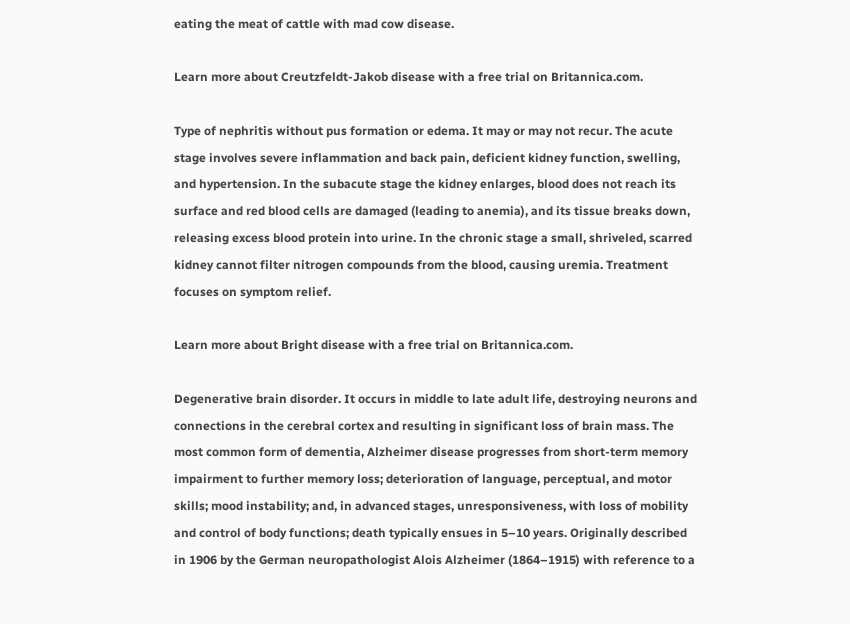eating the meat of cattle with mad cow disease.

Learn more about Creutzfeldt-Jakob disease with a free trial on Britannica.com.

Type of nephritis without pus formation or edema. It may or may not recur. The acute stage involves severe inflammation and back pain, deficient kidney function, swelling, and hypertension. In the subacute stage the kidney enlarges, blood does not reach its surface and red blood cells are damaged (leading to anemia), and its tissue breaks down, releasing excess blood protein into urine. In the chronic stage a small, shriveled, scarred kidney cannot filter nitrogen compounds from the blood, causing uremia. Treatment focuses on symptom relief.

Learn more about Bright disease with a free trial on Britannica.com.

Degenerative brain disorder. It occurs in middle to late adult life, destroying neurons and connections in the cerebral cortex and resulting in significant loss of brain mass. The most common form of dementia, Alzheimer disease progresses from short-term memory impairment to further memory loss; deterioration of language, perceptual, and motor skills; mood instability; and, in advanced stages, unresponsiveness, with loss of mobility and control of body functions; death typically ensues in 5–10 years. Originally described in 1906 by the German neuropathologist Alois Alzheimer (1864–1915) with reference to a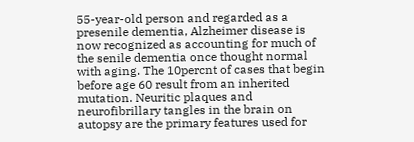55-year-old person and regarded as a presenile dementia, Alzheimer disease is now recognized as accounting for much of the senile dementia once thought normal with aging. The 10percnt of cases that begin before age 60 result from an inherited mutation. Neuritic plaques and neurofibrillary tangles in the brain on autopsy are the primary features used for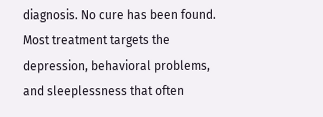diagnosis. No cure has been found. Most treatment targets the depression, behavioral problems, and sleeplessness that often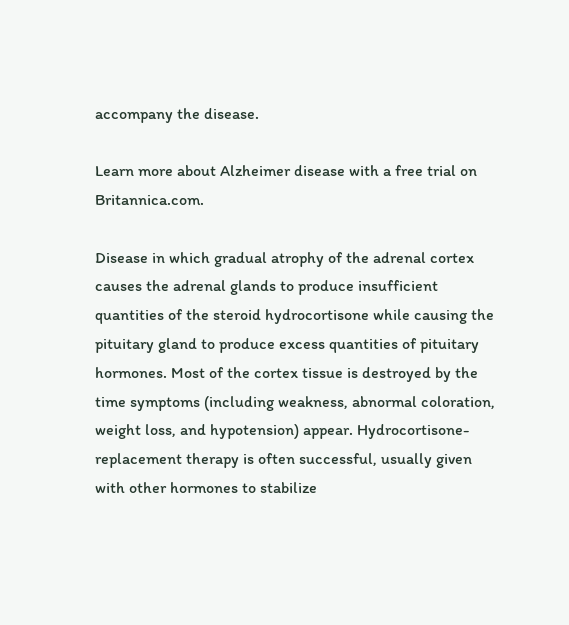accompany the disease.

Learn more about Alzheimer disease with a free trial on Britannica.com.

Disease in which gradual atrophy of the adrenal cortex causes the adrenal glands to produce insufficient quantities of the steroid hydrocortisone while causing the pituitary gland to produce excess quantities of pituitary hormones. Most of the cortex tissue is destroyed by the time symptoms (including weakness, abnormal coloration, weight loss, and hypotension) appear. Hydrocortisone-replacement therapy is often successful, usually given with other hormones to stabilize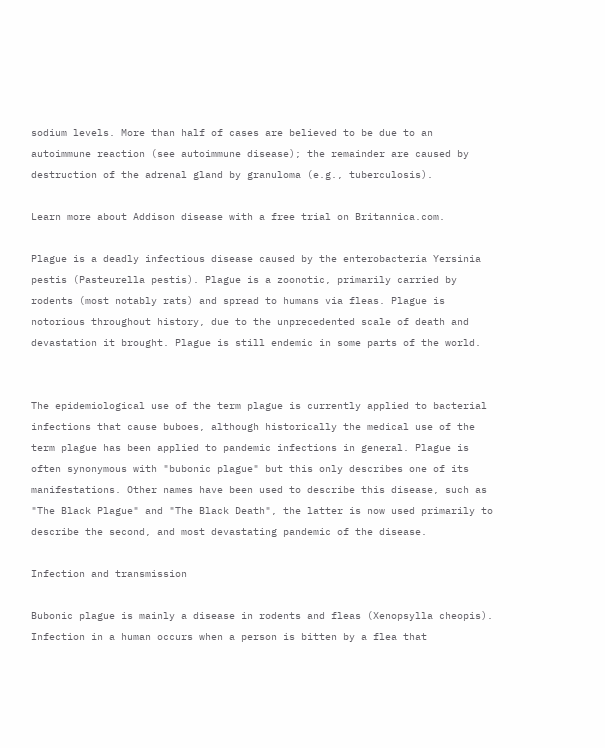sodium levels. More than half of cases are believed to be due to an autoimmune reaction (see autoimmune disease); the remainder are caused by destruction of the adrenal gland by granuloma (e.g., tuberculosis).

Learn more about Addison disease with a free trial on Britannica.com.

Plague is a deadly infectious disease caused by the enterobacteria Yersinia pestis (Pasteurella pestis). Plague is a zoonotic, primarily carried by rodents (most notably rats) and spread to humans via fleas. Plague is notorious throughout history, due to the unprecedented scale of death and devastation it brought. Plague is still endemic in some parts of the world.


The epidemiological use of the term plague is currently applied to bacterial infections that cause buboes, although historically the medical use of the term plague has been applied to pandemic infections in general. Plague is often synonymous with "bubonic plague" but this only describes one of its manifestations. Other names have been used to describe this disease, such as "The Black Plague" and "The Black Death", the latter is now used primarily to describe the second, and most devastating pandemic of the disease.

Infection and transmission

Bubonic plague is mainly a disease in rodents and fleas (Xenopsylla cheopis). Infection in a human occurs when a person is bitten by a flea that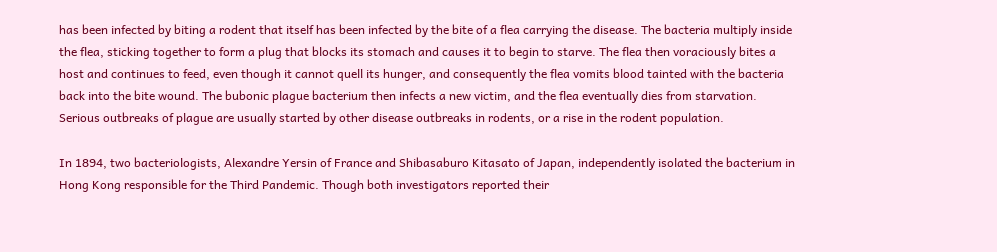has been infected by biting a rodent that itself has been infected by the bite of a flea carrying the disease. The bacteria multiply inside the flea, sticking together to form a plug that blocks its stomach and causes it to begin to starve. The flea then voraciously bites a host and continues to feed, even though it cannot quell its hunger, and consequently the flea vomits blood tainted with the bacteria back into the bite wound. The bubonic plague bacterium then infects a new victim, and the flea eventually dies from starvation. Serious outbreaks of plague are usually started by other disease outbreaks in rodents, or a rise in the rodent population.

In 1894, two bacteriologists, Alexandre Yersin of France and Shibasaburo Kitasato of Japan, independently isolated the bacterium in Hong Kong responsible for the Third Pandemic. Though both investigators reported their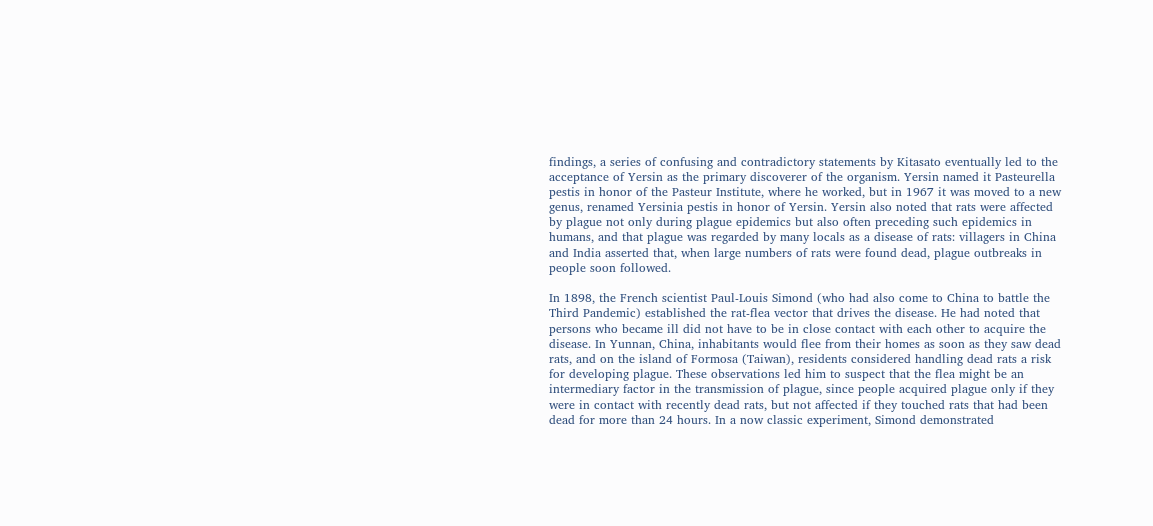findings, a series of confusing and contradictory statements by Kitasato eventually led to the acceptance of Yersin as the primary discoverer of the organism. Yersin named it Pasteurella pestis in honor of the Pasteur Institute, where he worked, but in 1967 it was moved to a new genus, renamed Yersinia pestis in honor of Yersin. Yersin also noted that rats were affected by plague not only during plague epidemics but also often preceding such epidemics in humans, and that plague was regarded by many locals as a disease of rats: villagers in China and India asserted that, when large numbers of rats were found dead, plague outbreaks in people soon followed.

In 1898, the French scientist Paul-Louis Simond (who had also come to China to battle the Third Pandemic) established the rat-flea vector that drives the disease. He had noted that persons who became ill did not have to be in close contact with each other to acquire the disease. In Yunnan, China, inhabitants would flee from their homes as soon as they saw dead rats, and on the island of Formosa (Taiwan), residents considered handling dead rats a risk for developing plague. These observations led him to suspect that the flea might be an intermediary factor in the transmission of plague, since people acquired plague only if they were in contact with recently dead rats, but not affected if they touched rats that had been dead for more than 24 hours. In a now classic experiment, Simond demonstrated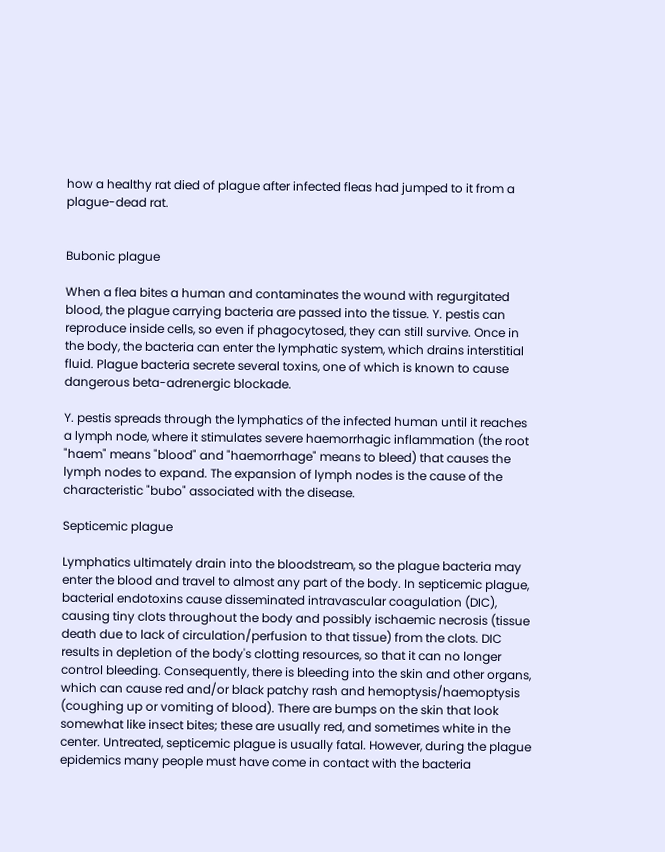how a healthy rat died of plague after infected fleas had jumped to it from a plague-dead rat.


Bubonic plague

When a flea bites a human and contaminates the wound with regurgitated blood, the plague carrying bacteria are passed into the tissue. Y. pestis can reproduce inside cells, so even if phagocytosed, they can still survive. Once in the body, the bacteria can enter the lymphatic system, which drains interstitial fluid. Plague bacteria secrete several toxins, one of which is known to cause dangerous beta-adrenergic blockade.

Y. pestis spreads through the lymphatics of the infected human until it reaches a lymph node, where it stimulates severe haemorrhagic inflammation (the root "haem" means "blood" and "haemorrhage" means to bleed) that causes the lymph nodes to expand. The expansion of lymph nodes is the cause of the characteristic "bubo" associated with the disease.

Septicemic plague

Lymphatics ultimately drain into the bloodstream, so the plague bacteria may enter the blood and travel to almost any part of the body. In septicemic plague, bacterial endotoxins cause disseminated intravascular coagulation (DIC), causing tiny clots throughout the body and possibly ischaemic necrosis (tissue death due to lack of circulation/perfusion to that tissue) from the clots. DIC results in depletion of the body's clotting resources, so that it can no longer control bleeding. Consequently, there is bleeding into the skin and other organs, which can cause red and/or black patchy rash and hemoptysis/haemoptysis (coughing up or vomiting of blood). There are bumps on the skin that look somewhat like insect bites; these are usually red, and sometimes white in the center. Untreated, septicemic plague is usually fatal. However, during the plague epidemics many people must have come in contact with the bacteria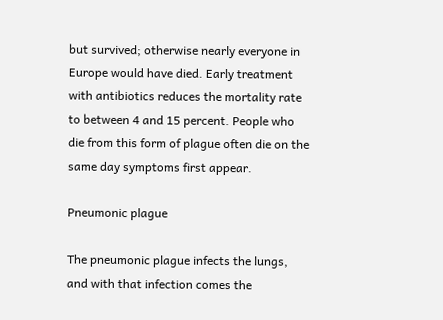but survived; otherwise nearly everyone in Europe would have died. Early treatment with antibiotics reduces the mortality rate to between 4 and 15 percent. People who die from this form of plague often die on the same day symptoms first appear.

Pneumonic plague

The pneumonic plague infects the lungs, and with that infection comes the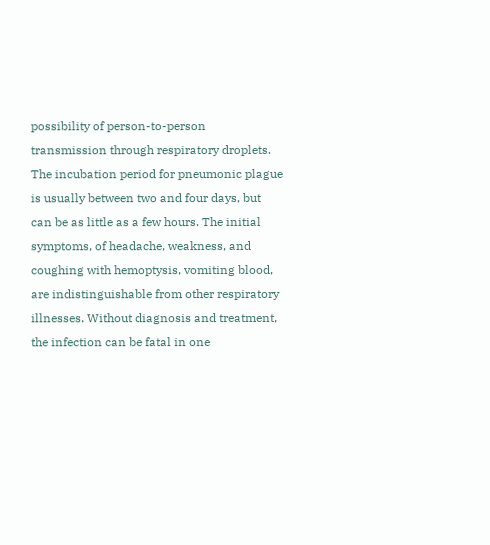possibility of person-to-person transmission through respiratory droplets. The incubation period for pneumonic plague is usually between two and four days, but can be as little as a few hours. The initial symptoms, of headache, weakness, and coughing with hemoptysis, vomiting blood, are indistinguishable from other respiratory illnesses. Without diagnosis and treatment, the infection can be fatal in one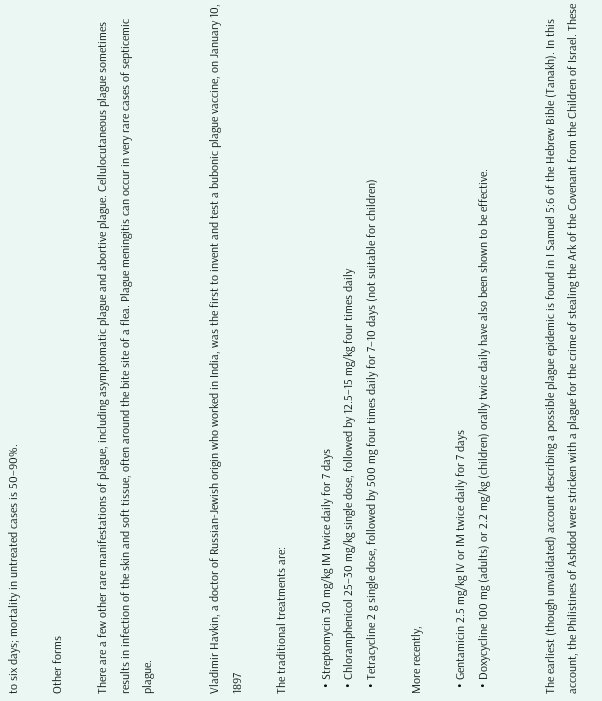to six days; mortality in untreated cases is 50–90%.

Other forms

There are a few other rare manifestations of plague, including asymptomatic plague and abortive plague. Cellulocutaneous plague sometimes results in infection of the skin and soft tissue, often around the bite site of a flea. Plague meningitis can occur in very rare cases of septicemic plague.


Vladimir Havkin, a doctor of Russian-Jewish origin who worked in India, was the first to invent and test a bubonic plague vaccine, on January 10, 1897

The traditional treatments are:

  • Streptomycin 30 mg/kg IM twice daily for 7 days
  • Chloramphenicol 25–30 mg/kg single dose, followed by 12.5–15 mg/kg four times daily
  • Tetracycline 2 g single dose, followed by 500 mg four times daily for 7–10 days (not suitable for children)

More recently,

  • Gentamicin 2.5 mg/kg IV or IM twice daily for 7 days
  • Doxycycline 100 mg (adults) or 2.2 mg/kg (children) orally twice daily have also been shown to be effective.


The earliest (though unvalidated) account describing a possible plague epidemic is found in I Samuel 5:6 of the Hebrew Bible (Tanakh). In this account, the Philistines of Ashdod were stricken with a plague for the crime of stealing the Ark of the Covenant from the Children of Israel. These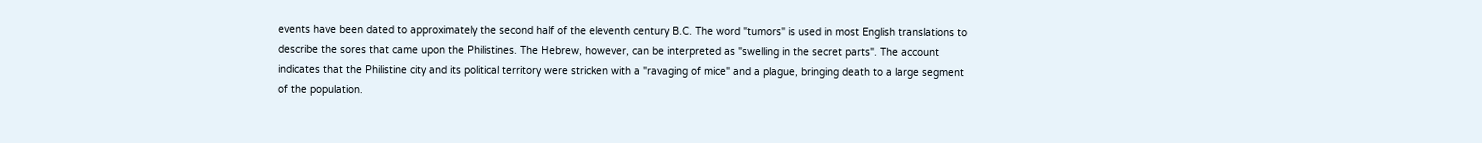events have been dated to approximately the second half of the eleventh century B.C. The word "tumors" is used in most English translations to describe the sores that came upon the Philistines. The Hebrew, however, can be interpreted as "swelling in the secret parts". The account indicates that the Philistine city and its political territory were stricken with a "ravaging of mice" and a plague, bringing death to a large segment of the population.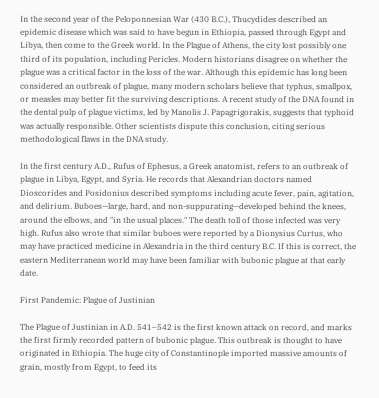In the second year of the Peloponnesian War (430 B.C.), Thucydides described an epidemic disease which was said to have begun in Ethiopia, passed through Egypt and Libya, then come to the Greek world. In the Plague of Athens, the city lost possibly one third of its population, including Pericles. Modern historians disagree on whether the plague was a critical factor in the loss of the war. Although this epidemic has long been considered an outbreak of plague, many modern scholars believe that typhus, smallpox, or measles may better fit the surviving descriptions. A recent study of the DNA found in the dental pulp of plague victims, led by Manolis J. Papagrigorakis, suggests that typhoid was actually responsible. Other scientists dispute this conclusion, citing serious methodological flaws in the DNA study.

In the first century A.D., Rufus of Ephesus, a Greek anatomist, refers to an outbreak of plague in Libya, Egypt, and Syria. He records that Alexandrian doctors named Dioscorides and Posidonius described symptoms including acute fever, pain, agitation, and delirium. Buboes—large, hard, and non-suppurating—developed behind the knees, around the elbows, and "in the usual places." The death toll of those infected was very high. Rufus also wrote that similar buboes were reported by a Dionysius Curtus, who may have practiced medicine in Alexandria in the third century B.C. If this is correct, the eastern Mediterranean world may have been familiar with bubonic plague at that early date.

First Pandemic: Plague of Justinian

The Plague of Justinian in A.D. 541–542 is the first known attack on record, and marks the first firmly recorded pattern of bubonic plague. This outbreak is thought to have originated in Ethiopia. The huge city of Constantinople imported massive amounts of grain, mostly from Egypt, to feed its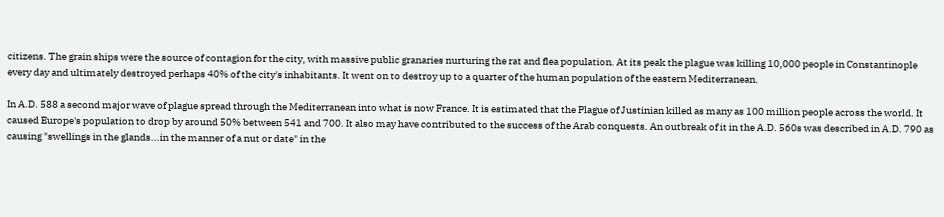citizens. The grain ships were the source of contagion for the city, with massive public granaries nurturing the rat and flea population. At its peak the plague was killing 10,000 people in Constantinople every day and ultimately destroyed perhaps 40% of the city's inhabitants. It went on to destroy up to a quarter of the human population of the eastern Mediterranean.

In A.D. 588 a second major wave of plague spread through the Mediterranean into what is now France. It is estimated that the Plague of Justinian killed as many as 100 million people across the world. It caused Europe's population to drop by around 50% between 541 and 700. It also may have contributed to the success of the Arab conquests. An outbreak of it in the A.D. 560s was described in A.D. 790 as causing "swellings in the glands...in the manner of a nut or date" in the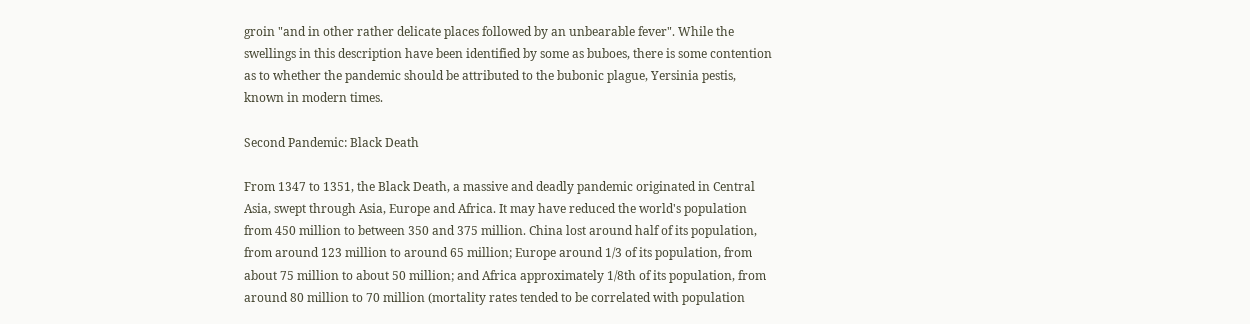groin "and in other rather delicate places followed by an unbearable fever". While the swellings in this description have been identified by some as buboes, there is some contention as to whether the pandemic should be attributed to the bubonic plague, Yersinia pestis, known in modern times.

Second Pandemic: Black Death

From 1347 to 1351, the Black Death, a massive and deadly pandemic originated in Central Asia, swept through Asia, Europe and Africa. It may have reduced the world's population from 450 million to between 350 and 375 million. China lost around half of its population, from around 123 million to around 65 million; Europe around 1/3 of its population, from about 75 million to about 50 million; and Africa approximately 1/8th of its population, from around 80 million to 70 million (mortality rates tended to be correlated with population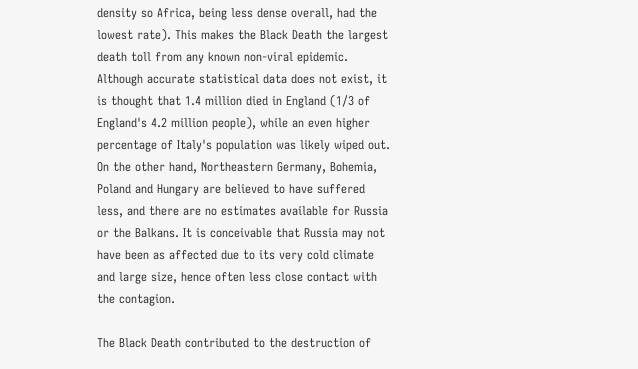density so Africa, being less dense overall, had the lowest rate). This makes the Black Death the largest death toll from any known non-viral epidemic. Although accurate statistical data does not exist, it is thought that 1.4 million died in England (1/3 of England's 4.2 million people), while an even higher percentage of Italy's population was likely wiped out. On the other hand, Northeastern Germany, Bohemia, Poland and Hungary are believed to have suffered less, and there are no estimates available for Russia or the Balkans. It is conceivable that Russia may not have been as affected due to its very cold climate and large size, hence often less close contact with the contagion.

The Black Death contributed to the destruction of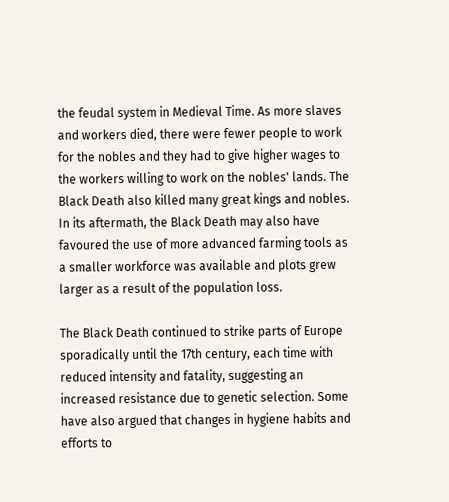the feudal system in Medieval Time. As more slaves and workers died, there were fewer people to work for the nobles and they had to give higher wages to the workers willing to work on the nobles' lands. The Black Death also killed many great kings and nobles. In its aftermath, the Black Death may also have favoured the use of more advanced farming tools as a smaller workforce was available and plots grew larger as a result of the population loss.

The Black Death continued to strike parts of Europe sporadically until the 17th century, each time with reduced intensity and fatality, suggesting an increased resistance due to genetic selection. Some have also argued that changes in hygiene habits and efforts to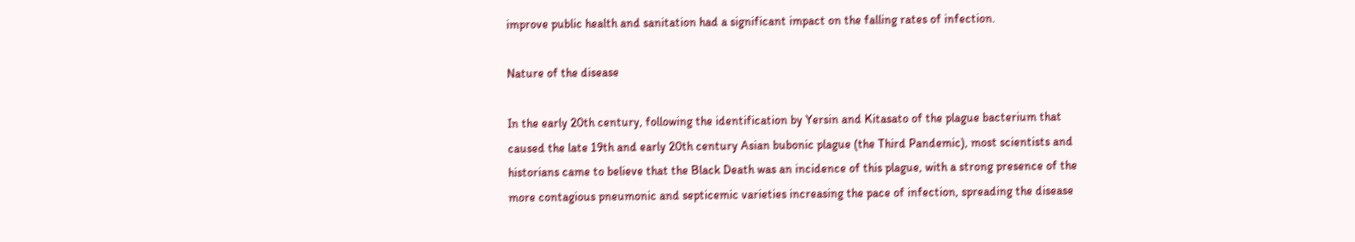improve public health and sanitation had a significant impact on the falling rates of infection.

Nature of the disease

In the early 20th century, following the identification by Yersin and Kitasato of the plague bacterium that caused the late 19th and early 20th century Asian bubonic plague (the Third Pandemic), most scientists and historians came to believe that the Black Death was an incidence of this plague, with a strong presence of the more contagious pneumonic and septicemic varieties increasing the pace of infection, spreading the disease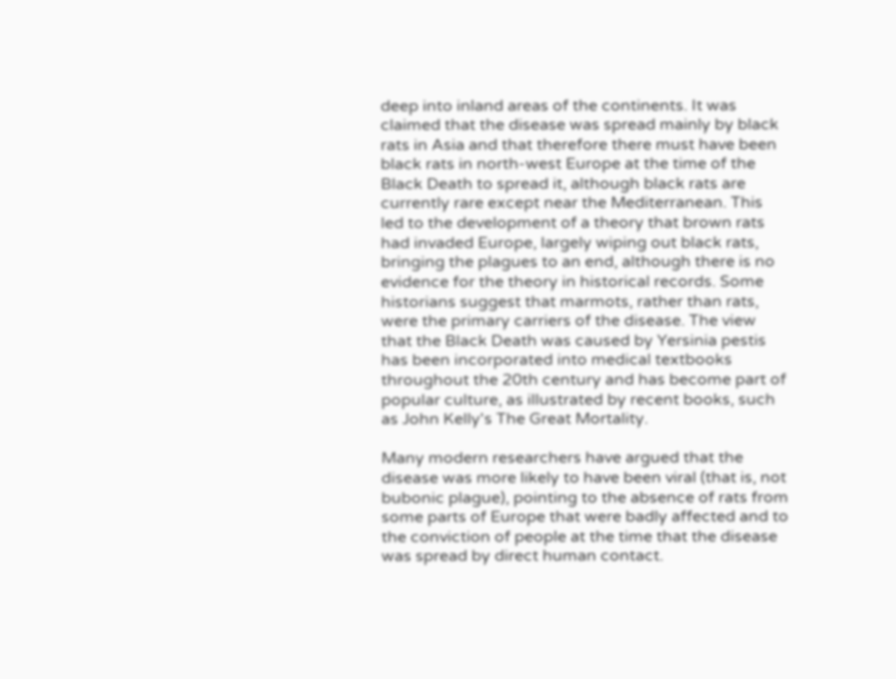deep into inland areas of the continents. It was claimed that the disease was spread mainly by black rats in Asia and that therefore there must have been black rats in north-west Europe at the time of the Black Death to spread it, although black rats are currently rare except near the Mediterranean. This led to the development of a theory that brown rats had invaded Europe, largely wiping out black rats, bringing the plagues to an end, although there is no evidence for the theory in historical records. Some historians suggest that marmots, rather than rats, were the primary carriers of the disease. The view that the Black Death was caused by Yersinia pestis has been incorporated into medical textbooks throughout the 20th century and has become part of popular culture, as illustrated by recent books, such as John Kelly's The Great Mortality.

Many modern researchers have argued that the disease was more likely to have been viral (that is, not bubonic plague), pointing to the absence of rats from some parts of Europe that were badly affected and to the conviction of people at the time that the disease was spread by direct human contact.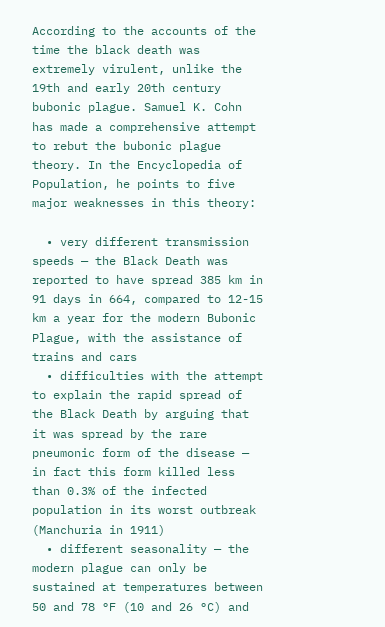According to the accounts of the time the black death was extremely virulent, unlike the 19th and early 20th century bubonic plague. Samuel K. Cohn has made a comprehensive attempt to rebut the bubonic plague theory. In the Encyclopedia of Population, he points to five major weaknesses in this theory:

  • very different transmission speeds — the Black Death was reported to have spread 385 km in 91 days in 664, compared to 12-15 km a year for the modern Bubonic Plague, with the assistance of trains and cars
  • difficulties with the attempt to explain the rapid spread of the Black Death by arguing that it was spread by the rare pneumonic form of the disease — in fact this form killed less than 0.3% of the infected population in its worst outbreak (Manchuria in 1911)
  • different seasonality — the modern plague can only be sustained at temperatures between 50 and 78 °F (10 and 26 °C) and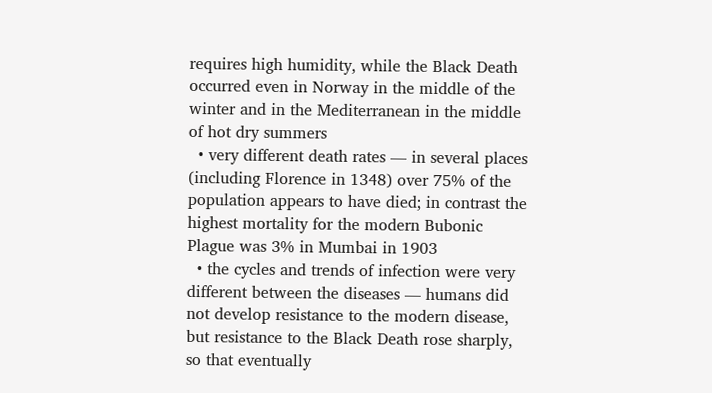requires high humidity, while the Black Death occurred even in Norway in the middle of the winter and in the Mediterranean in the middle of hot dry summers
  • very different death rates — in several places (including Florence in 1348) over 75% of the population appears to have died; in contrast the highest mortality for the modern Bubonic Plague was 3% in Mumbai in 1903
  • the cycles and trends of infection were very different between the diseases — humans did not develop resistance to the modern disease, but resistance to the Black Death rose sharply, so that eventually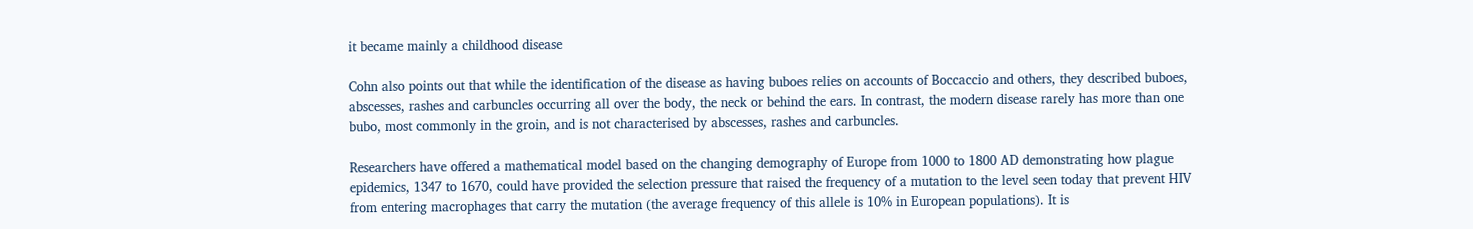it became mainly a childhood disease

Cohn also points out that while the identification of the disease as having buboes relies on accounts of Boccaccio and others, they described buboes, abscesses, rashes and carbuncles occurring all over the body, the neck or behind the ears. In contrast, the modern disease rarely has more than one bubo, most commonly in the groin, and is not characterised by abscesses, rashes and carbuncles.

Researchers have offered a mathematical model based on the changing demography of Europe from 1000 to 1800 AD demonstrating how plague epidemics, 1347 to 1670, could have provided the selection pressure that raised the frequency of a mutation to the level seen today that prevent HIV from entering macrophages that carry the mutation (the average frequency of this allele is 10% in European populations). It is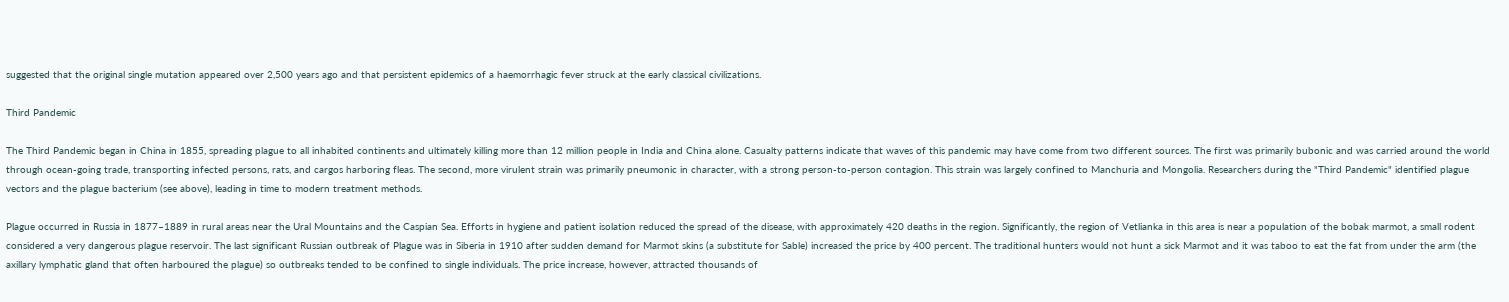suggested that the original single mutation appeared over 2,500 years ago and that persistent epidemics of a haemorrhagic fever struck at the early classical civilizations.

Third Pandemic

The Third Pandemic began in China in 1855, spreading plague to all inhabited continents and ultimately killing more than 12 million people in India and China alone. Casualty patterns indicate that waves of this pandemic may have come from two different sources. The first was primarily bubonic and was carried around the world through ocean-going trade, transporting infected persons, rats, and cargos harboring fleas. The second, more virulent strain was primarily pneumonic in character, with a strong person-to-person contagion. This strain was largely confined to Manchuria and Mongolia. Researchers during the "Third Pandemic" identified plague vectors and the plague bacterium (see above), leading in time to modern treatment methods.

Plague occurred in Russia in 1877–1889 in rural areas near the Ural Mountains and the Caspian Sea. Efforts in hygiene and patient isolation reduced the spread of the disease, with approximately 420 deaths in the region. Significantly, the region of Vetlianka in this area is near a population of the bobak marmot, a small rodent considered a very dangerous plague reservoir. The last significant Russian outbreak of Plague was in Siberia in 1910 after sudden demand for Marmot skins (a substitute for Sable) increased the price by 400 percent. The traditional hunters would not hunt a sick Marmot and it was taboo to eat the fat from under the arm (the axillary lymphatic gland that often harboured the plague) so outbreaks tended to be confined to single individuals. The price increase, however, attracted thousands of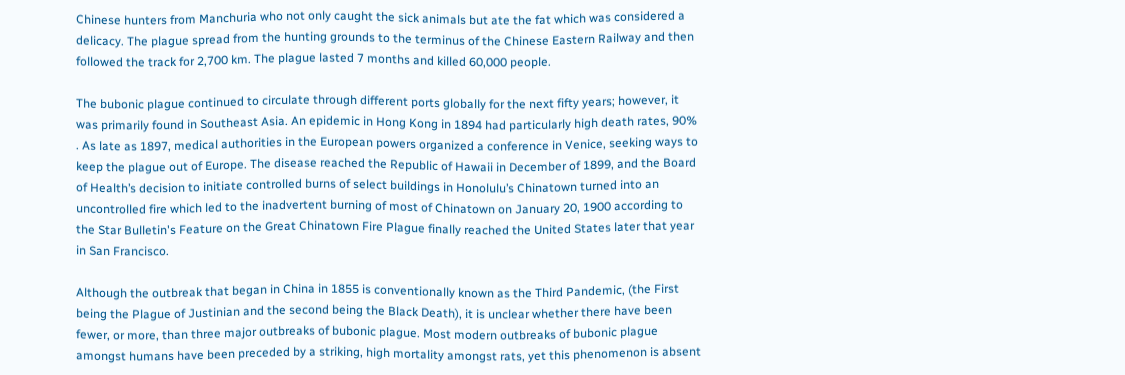Chinese hunters from Manchuria who not only caught the sick animals but ate the fat which was considered a delicacy. The plague spread from the hunting grounds to the terminus of the Chinese Eastern Railway and then followed the track for 2,700 km. The plague lasted 7 months and killed 60,000 people.

The bubonic plague continued to circulate through different ports globally for the next fifty years; however, it was primarily found in Southeast Asia. An epidemic in Hong Kong in 1894 had particularly high death rates, 90% . As late as 1897, medical authorities in the European powers organized a conference in Venice, seeking ways to keep the plague out of Europe. The disease reached the Republic of Hawaii in December of 1899, and the Board of Health’s decision to initiate controlled burns of select buildings in Honolulu’s Chinatown turned into an uncontrolled fire which led to the inadvertent burning of most of Chinatown on January 20, 1900 according to the Star Bulletin's Feature on the Great Chinatown Fire Plague finally reached the United States later that year in San Francisco.

Although the outbreak that began in China in 1855 is conventionally known as the Third Pandemic, (the First being the Plague of Justinian and the second being the Black Death), it is unclear whether there have been fewer, or more, than three major outbreaks of bubonic plague. Most modern outbreaks of bubonic plague amongst humans have been preceded by a striking, high mortality amongst rats, yet this phenomenon is absent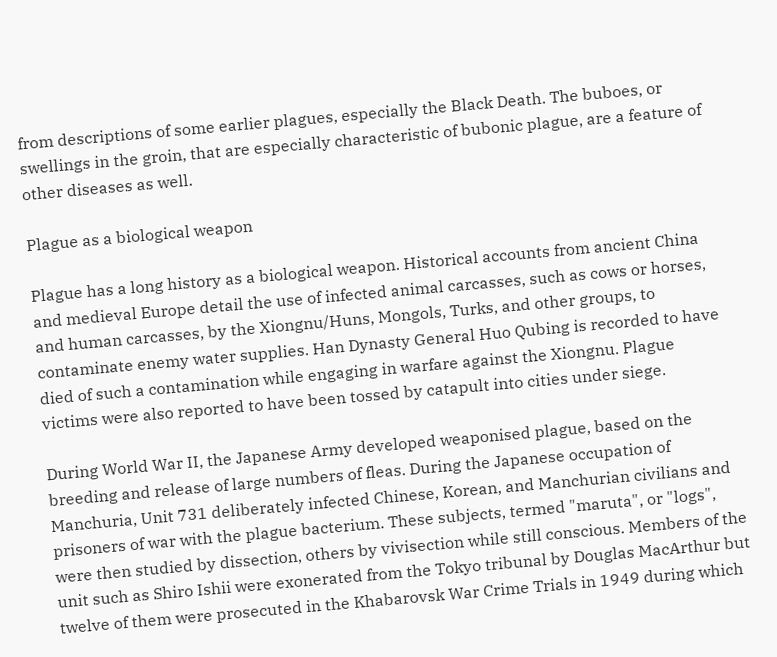from descriptions of some earlier plagues, especially the Black Death. The buboes, or swellings in the groin, that are especially characteristic of bubonic plague, are a feature of other diseases as well.

Plague as a biological weapon

Plague has a long history as a biological weapon. Historical accounts from ancient China and medieval Europe detail the use of infected animal carcasses, such as cows or horses, and human carcasses, by the Xiongnu/Huns, Mongols, Turks, and other groups, to contaminate enemy water supplies. Han Dynasty General Huo Qubing is recorded to have died of such a contamination while engaging in warfare against the Xiongnu. Plague victims were also reported to have been tossed by catapult into cities under siege.

During World War II, the Japanese Army developed weaponised plague, based on the breeding and release of large numbers of fleas. During the Japanese occupation of Manchuria, Unit 731 deliberately infected Chinese, Korean, and Manchurian civilians and prisoners of war with the plague bacterium. These subjects, termed "maruta", or "logs", were then studied by dissection, others by vivisection while still conscious. Members of the unit such as Shiro Ishii were exonerated from the Tokyo tribunal by Douglas MacArthur but twelve of them were prosecuted in the Khabarovsk War Crime Trials in 1949 during which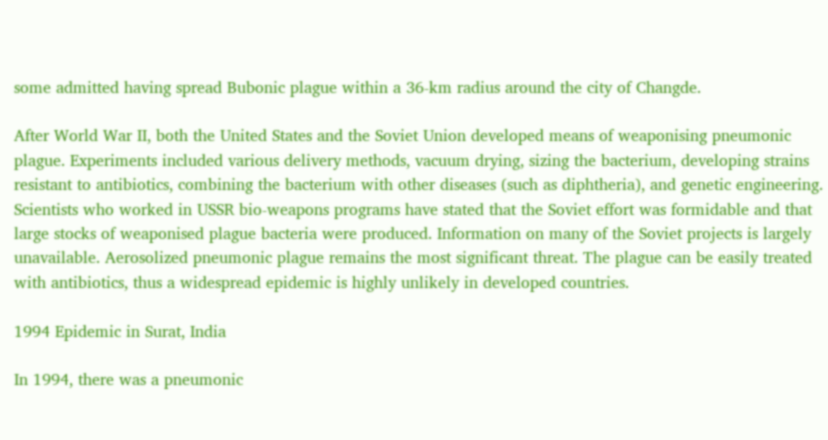some admitted having spread Bubonic plague within a 36-km radius around the city of Changde.

After World War II, both the United States and the Soviet Union developed means of weaponising pneumonic plague. Experiments included various delivery methods, vacuum drying, sizing the bacterium, developing strains resistant to antibiotics, combining the bacterium with other diseases (such as diphtheria), and genetic engineering. Scientists who worked in USSR bio-weapons programs have stated that the Soviet effort was formidable and that large stocks of weaponised plague bacteria were produced. Information on many of the Soviet projects is largely unavailable. Aerosolized pneumonic plague remains the most significant threat. The plague can be easily treated with antibiotics, thus a widespread epidemic is highly unlikely in developed countries.

1994 Epidemic in Surat, India

In 1994, there was a pneumonic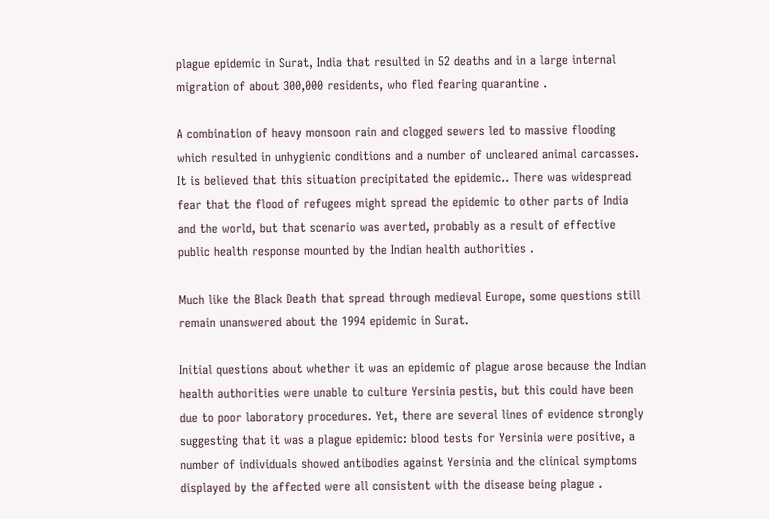plague epidemic in Surat, India that resulted in 52 deaths and in a large internal migration of about 300,000 residents, who fled fearing quarantine .

A combination of heavy monsoon rain and clogged sewers led to massive flooding which resulted in unhygienic conditions and a number of uncleared animal carcasses. It is believed that this situation precipitated the epidemic.. There was widespread fear that the flood of refugees might spread the epidemic to other parts of India and the world, but that scenario was averted, probably as a result of effective public health response mounted by the Indian health authorities .

Much like the Black Death that spread through medieval Europe, some questions still remain unanswered about the 1994 epidemic in Surat.

Initial questions about whether it was an epidemic of plague arose because the Indian health authorities were unable to culture Yersinia pestis, but this could have been due to poor laboratory procedures. Yet, there are several lines of evidence strongly suggesting that it was a plague epidemic: blood tests for Yersinia were positive, a number of individuals showed antibodies against Yersinia and the clinical symptoms displayed by the affected were all consistent with the disease being plague .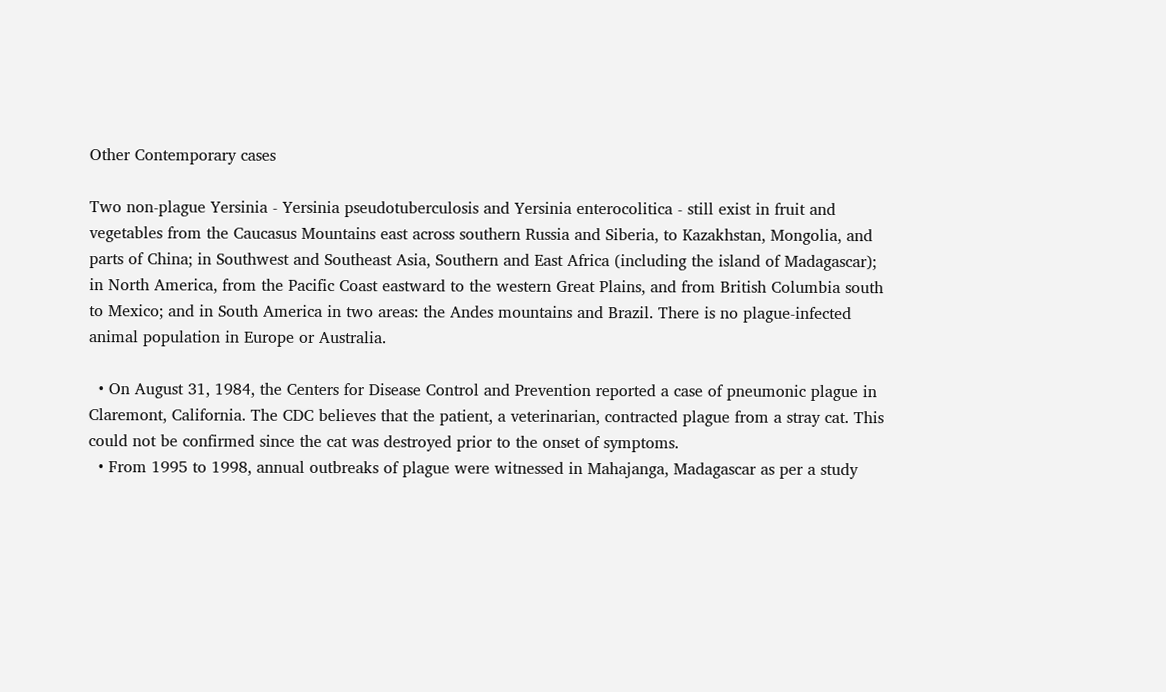Other Contemporary cases

Two non-plague Yersinia - Yersinia pseudotuberculosis and Yersinia enterocolitica - still exist in fruit and vegetables from the Caucasus Mountains east across southern Russia and Siberia, to Kazakhstan, Mongolia, and parts of China; in Southwest and Southeast Asia, Southern and East Africa (including the island of Madagascar); in North America, from the Pacific Coast eastward to the western Great Plains, and from British Columbia south to Mexico; and in South America in two areas: the Andes mountains and Brazil. There is no plague-infected animal population in Europe or Australia.

  • On August 31, 1984, the Centers for Disease Control and Prevention reported a case of pneumonic plague in Claremont, California. The CDC believes that the patient, a veterinarian, contracted plague from a stray cat. This could not be confirmed since the cat was destroyed prior to the onset of symptoms.
  • From 1995 to 1998, annual outbreaks of plague were witnessed in Mahajanga, Madagascar as per a study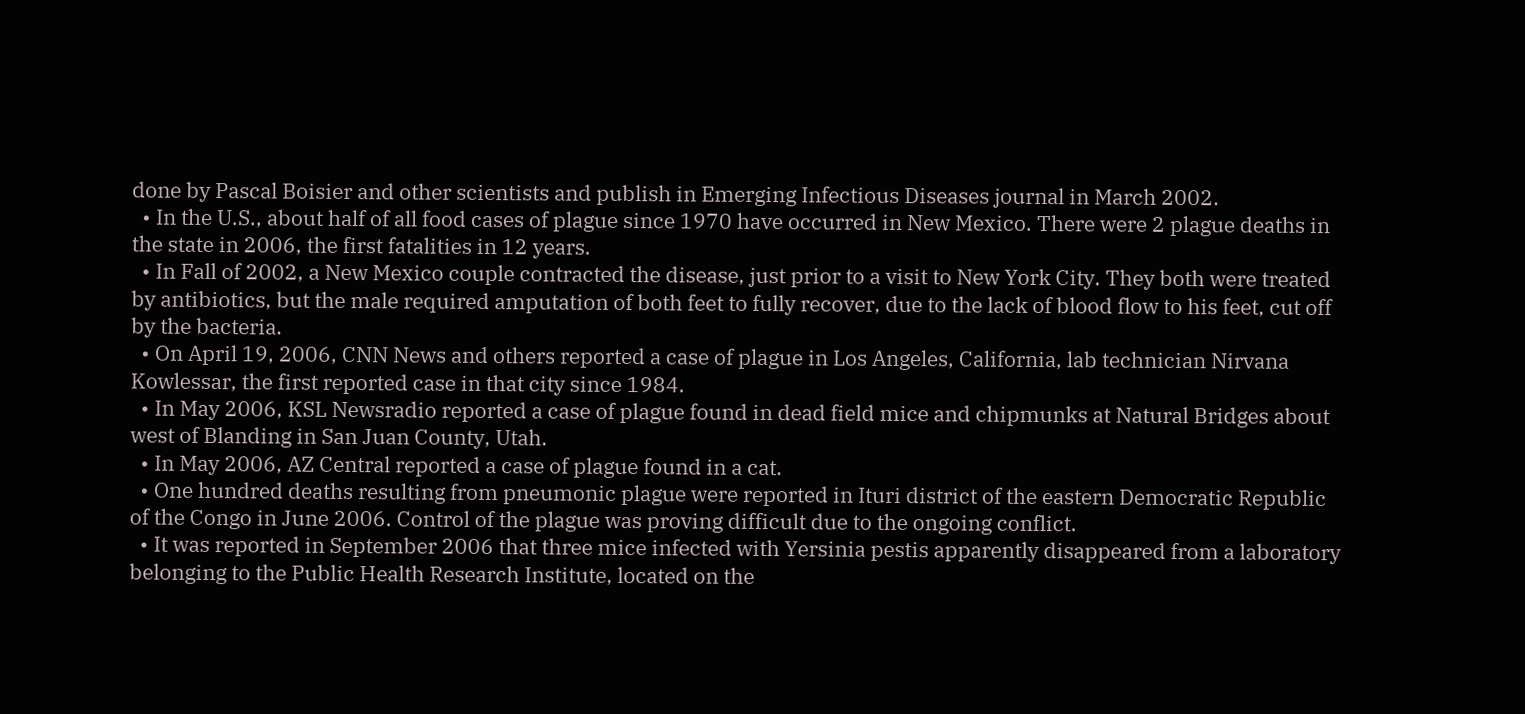done by Pascal Boisier and other scientists and publish in Emerging Infectious Diseases journal in March 2002.
  • In the U.S., about half of all food cases of plague since 1970 have occurred in New Mexico. There were 2 plague deaths in the state in 2006, the first fatalities in 12 years.
  • In Fall of 2002, a New Mexico couple contracted the disease, just prior to a visit to New York City. They both were treated by antibiotics, but the male required amputation of both feet to fully recover, due to the lack of blood flow to his feet, cut off by the bacteria.
  • On April 19, 2006, CNN News and others reported a case of plague in Los Angeles, California, lab technician Nirvana Kowlessar, the first reported case in that city since 1984.
  • In May 2006, KSL Newsradio reported a case of plague found in dead field mice and chipmunks at Natural Bridges about west of Blanding in San Juan County, Utah.
  • In May 2006, AZ Central reported a case of plague found in a cat.
  • One hundred deaths resulting from pneumonic plague were reported in Ituri district of the eastern Democratic Republic of the Congo in June 2006. Control of the plague was proving difficult due to the ongoing conflict.
  • It was reported in September 2006 that three mice infected with Yersinia pestis apparently disappeared from a laboratory belonging to the Public Health Research Institute, located on the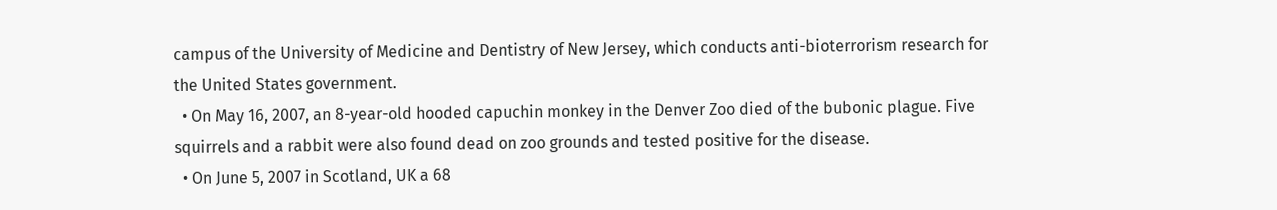campus of the University of Medicine and Dentistry of New Jersey, which conducts anti-bioterrorism research for the United States government.
  • On May 16, 2007, an 8-year-old hooded capuchin monkey in the Denver Zoo died of the bubonic plague. Five squirrels and a rabbit were also found dead on zoo grounds and tested positive for the disease.
  • On June 5, 2007 in Scotland, UK a 68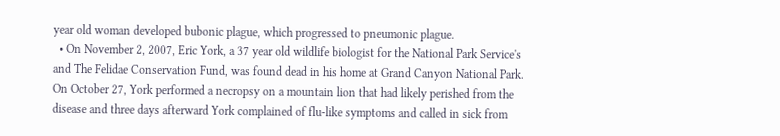year old woman developed bubonic plague, which progressed to pneumonic plague.
  • On November 2, 2007, Eric York, a 37 year old wildlife biologist for the National Park Service's and The Felidae Conservation Fund, was found dead in his home at Grand Canyon National Park. On October 27, York performed a necropsy on a mountain lion that had likely perished from the disease and three days afterward York complained of flu-like symptoms and called in sick from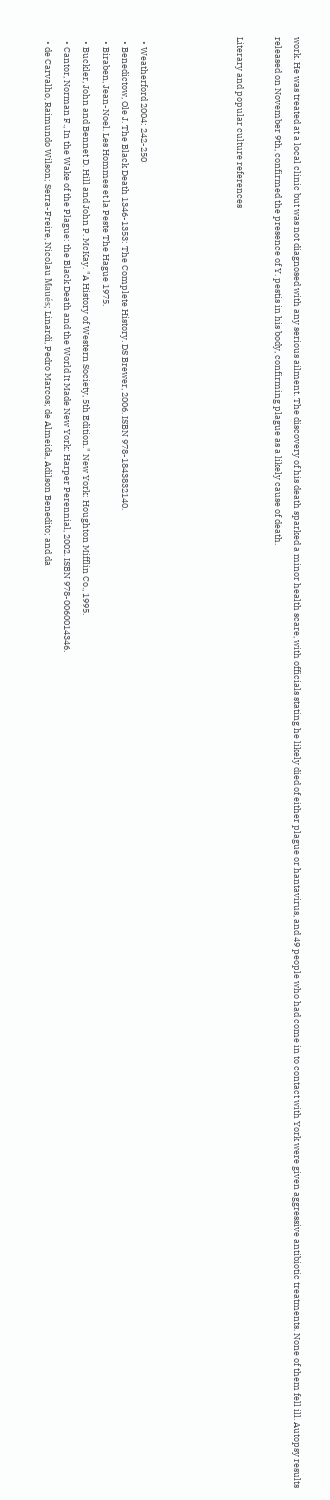work. He was treated at a local clinic but was not diagnosed with any serious ailment. The discovery of his death sparked a minor health scare, with officials stating he likely died of either plague or hantavirus, and 49 people who had come in to contact with York were given aggressive antibiotic treatments. None of them fell ill. Autopsy results released on November 9th, confirmed the presence of Y. pestis in his body, confirming plague as a likely cause of death.

Literary and popular culture references




  • Weatherford 2004: 242-250
  • Benedictow, Ole J. The Black Death 1346-1353: The Complete History. DS Brewer, 2006. ISBN 978-1843832140.
  • Biraben, Jean-Noel. Les Hommes et la Peste The Hague 1975.
  • Buckler, John and Bennet D. Hill and John P. McKay. "A History of Western Society, 5th Edition." New York: Houghton Mifflin Co., 1995.
  • Cantor, Norman F., In the Wake of the Plague: the Black Death and the World It Made New York: Harper Perennial, 2002. ISBN 978-0060014346.
  • de Carvalho, Raimundo Wilson; Serra-Freire, Nicolau Maués; Linardi, Pedro Marcos; de Almeida, Adilson Benedito; and da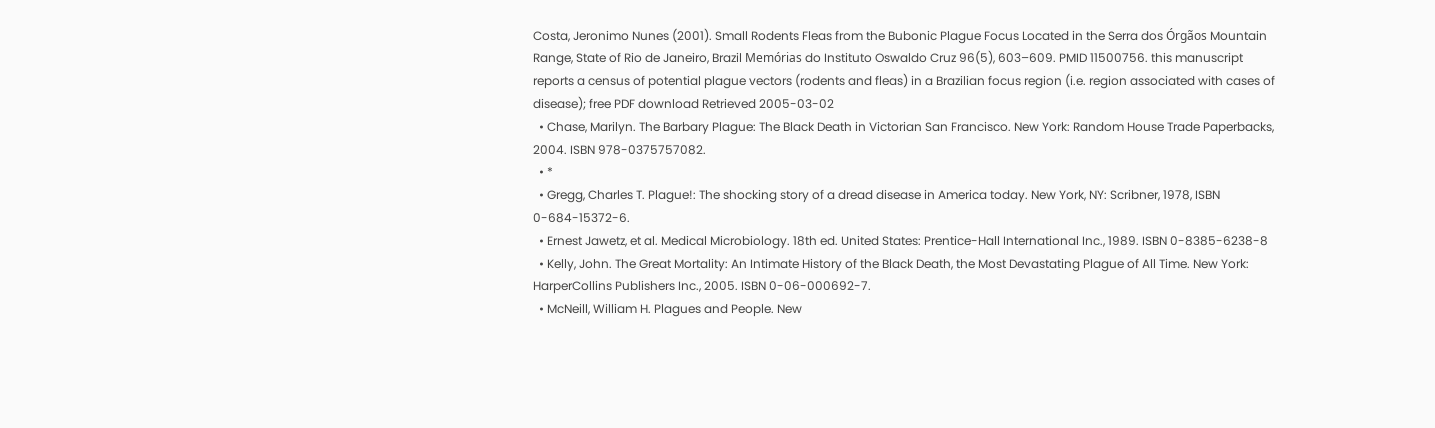Costa, Jeronimo Nunes (2001). Small Rodents Fleas from the Bubonic Plague Focus Located in the Serra dos Órgãos Mountain Range, State of Rio de Janeiro, Brazil Memórias do Instituto Oswaldo Cruz 96(5), 603–609. PMID 11500756. this manuscript reports a census of potential plague vectors (rodents and fleas) in a Brazilian focus region (i.e. region associated with cases of disease); free PDF download Retrieved 2005-03-02
  • Chase, Marilyn. The Barbary Plague: The Black Death in Victorian San Francisco. New York: Random House Trade Paperbacks, 2004. ISBN 978-0375757082.
  • *
  • Gregg, Charles T. Plague!: The shocking story of a dread disease in America today. New York, NY: Scribner, 1978, ISBN 0-684-15372-6.
  • Ernest Jawetz, et al. Medical Microbiology. 18th ed. United States: Prentice-Hall International Inc., 1989. ISBN 0-8385-6238-8
  • Kelly, John. The Great Mortality: An Intimate History of the Black Death, the Most Devastating Plague of All Time. New York: HarperCollins Publishers Inc., 2005. ISBN 0-06-000692-7.
  • McNeill, William H. Plagues and People. New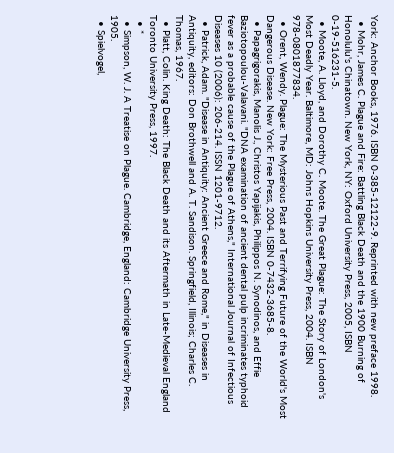York: Anchor Books, 1976. ISBN 0-385-12122-9. Reprinted with new preface 1998.
  • Mohr, James C. Plague and Fire: Battling Black Death and the 1900 Burning of Honolulu's Chinatown. New York, NY: Oxford University Press, 2005, ISBN 0-19-516231-5.
  • Moote, A. Lloyd, and Dorothy C. Moote. The Great Plague: The Story of London's Most Deadly Year. Baltimore, MD: Johns Hopkins University Press, 2004. ISBN 978-0801877834.
  • Orent, Wendy. Plague: The Mysterious Past and Terrifying Future of the World's Most Dangerous Disease. New York: Free Press, 2004. ISBN 0-7432-3685-8.
  • Papagrigorakis, Manolis J., Christos Yapijakis, Philippos N. Synodinos, and Effie Baziotopoulou-Valavani. "DNA examination of ancient dental pulp incriminates typhoid fever as a probable cause of the Plague of Athens," International Journal of Infectious Diseases 10 (2006): 206-214. ISSN 1201-9712.
  • Patrick, Adam. "Disease in Antiquity: Ancient Greece and Rome," in Diseases in Antiquity, editors: Don Brothwell and A. T. Sandison. Springfield, Illinois; Charles C. Thomas, 1967.
  • Platt, Colin. King Death: The Black Death and its Aftermath in Late-Medieval England Toronto University Press, 1997.
  • *
  • Simpson, W. J. A Treatise on Plague. Cambridge, England: Cambridge University Press, 1905.
  • Spielvogel,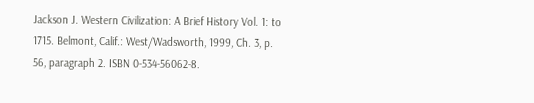Jackson J. Western Civilization: A Brief History Vol. 1: to 1715. Belmont, Calif.: West/Wadsworth, 1999, Ch. 3, p. 56, paragraph 2. ISBN 0-534-56062-8.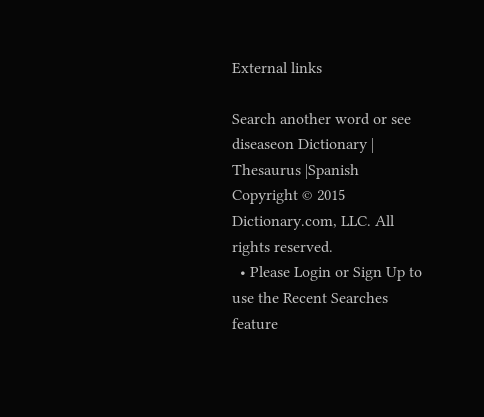External links

Search another word or see diseaseon Dictionary | Thesaurus |Spanish
Copyright © 2015 Dictionary.com, LLC. All rights reserved.
  • Please Login or Sign Up to use the Recent Searches feature